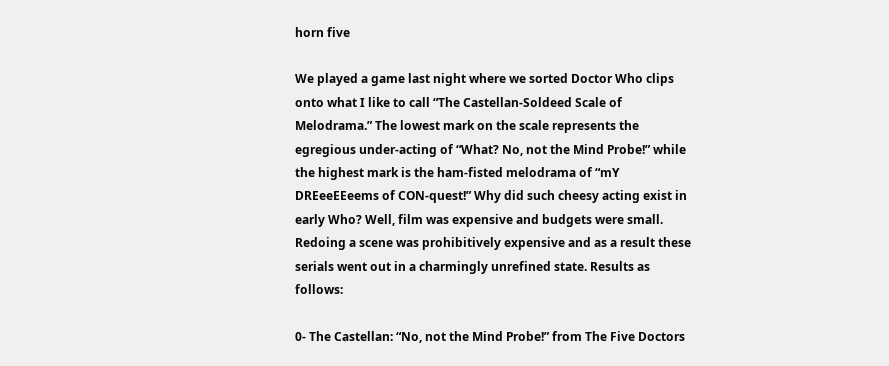horn five

We played a game last night where we sorted Doctor Who clips onto what I like to call “The Castellan-Soldeed Scale of Melodrama.” The lowest mark on the scale represents the egregious under-acting of “What? No, not the Mind Probe!” while the highest mark is the ham-fisted melodrama of “mY DREeeEEeems of CON-quest!” Why did such cheesy acting exist in early Who? Well, film was expensive and budgets were small. Redoing a scene was prohibitively expensive and as a result these serials went out in a charmingly unrefined state. Results as follows:

0- The Castellan: “No, not the Mind Probe!” from The Five Doctors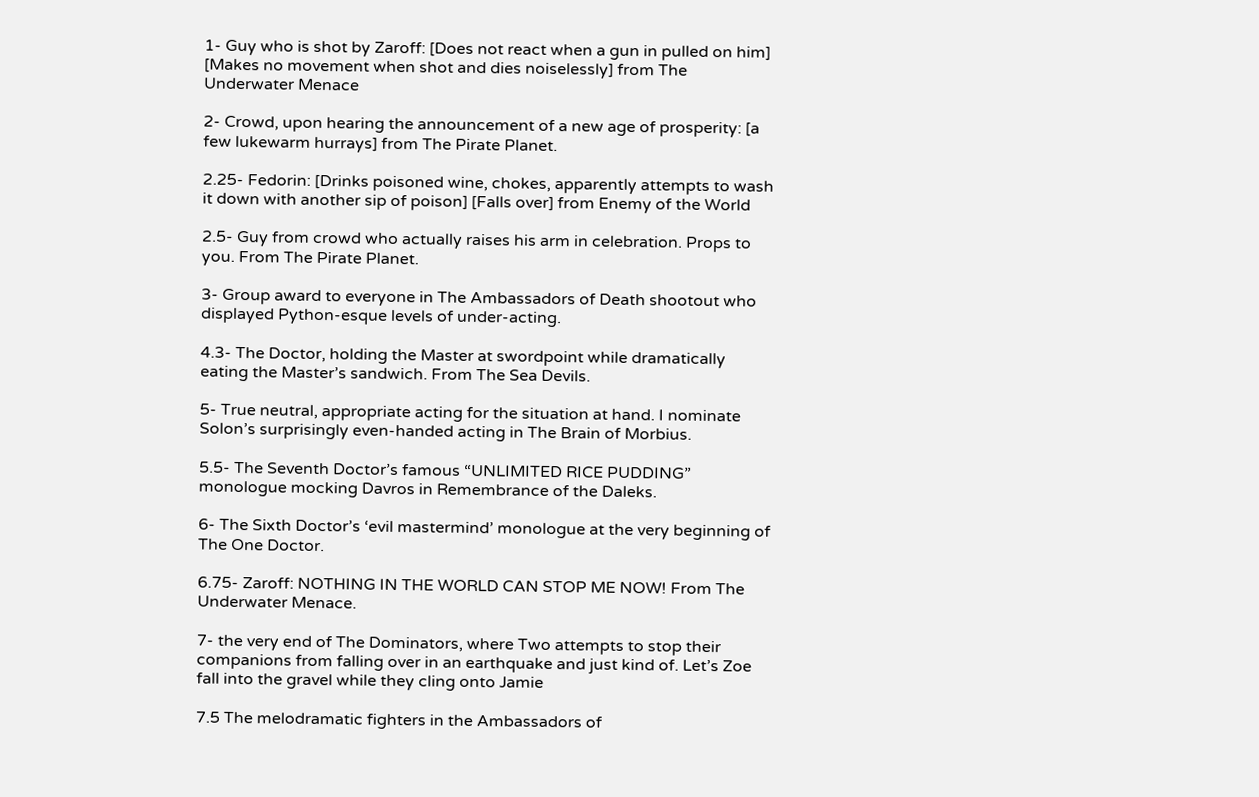1- Guy who is shot by Zaroff: [Does not react when a gun in pulled on him] [Makes no movement when shot and dies noiselessly] from The Underwater Menace

2- Crowd, upon hearing the announcement of a new age of prosperity: [a few lukewarm hurrays] from The Pirate Planet.

2.25- Fedorin: [Drinks poisoned wine, chokes, apparently attempts to wash it down with another sip of poison] [Falls over] from Enemy of the World

2.5- Guy from crowd who actually raises his arm in celebration. Props to you. From The Pirate Planet.

3- Group award to everyone in The Ambassadors of Death shootout who displayed Python-esque levels of under-acting.

4.3- The Doctor, holding the Master at swordpoint while dramatically eating the Master’s sandwich. From The Sea Devils.

5- True neutral, appropriate acting for the situation at hand. I nominate Solon’s surprisingly even-handed acting in The Brain of Morbius.

5.5- The Seventh Doctor’s famous “UNLIMITED RICE PUDDING” monologue mocking Davros in Remembrance of the Daleks.

6- The Sixth Doctor’s ‘evil mastermind’ monologue at the very beginning of The One Doctor.

6.75- Zaroff: NOTHING IN THE WORLD CAN STOP ME NOW! From The Underwater Menace.

7- the very end of The Dominators, where Two attempts to stop their companions from falling over in an earthquake and just kind of. Let’s Zoe fall into the gravel while they cling onto Jamie

7.5 The melodramatic fighters in the Ambassadors of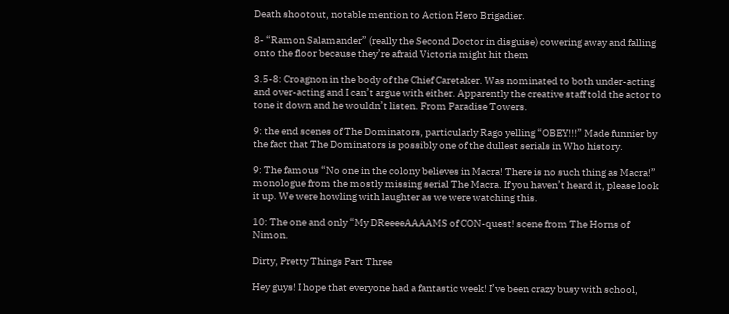Death shootout, notable mention to Action Hero Brigadier.

8- “Ramon Salamander” (really the Second Doctor in disguise) cowering away and falling onto the floor because they’re afraid Victoria might hit them

3.5-8: Croagnon in the body of the Chief Caretaker. Was nominated to both under-acting and over-acting and I can’t argue with either. Apparently the creative staff told the actor to tone it down and he wouldn’t listen. From Paradise Towers.

9: the end scenes of The Dominators, particularly Rago yelling “OBEY!!!” Made funnier by the fact that The Dominators is possibly one of the dullest serials in Who history.

9: The famous “No one in the colony believes in Macra! There is no such thing as Macra!” monologue from the mostly missing serial The Macra. If you haven’t heard it, please look it up. We were howling with laughter as we were watching this.

10: The one and only “My DReeeeAAAAMS of CON-quest! scene from The Horns of Nimon.

Dirty, Pretty Things Part Three

Hey guys! I hope that everyone had a fantastic week! I’ve been crazy busy with school,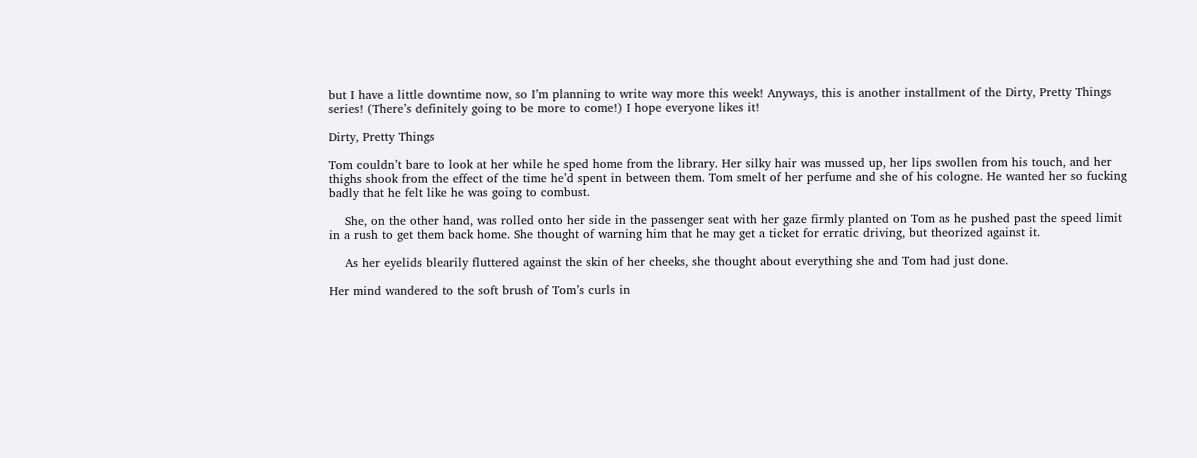but I have a little downtime now, so I’m planning to write way more this week! Anyways, this is another installment of the Dirty, Pretty Things series! (There’s definitely going to be more to come!) I hope everyone likes it!

Dirty, Pretty Things

Tom couldn’t bare to look at her while he sped home from the library. Her silky hair was mussed up, her lips swollen from his touch, and her thighs shook from the effect of the time he’d spent in between them. Tom smelt of her perfume and she of his cologne. He wanted her so fucking badly that he felt like he was going to combust.

    She, on the other hand, was rolled onto her side in the passenger seat with her gaze firmly planted on Tom as he pushed past the speed limit in a rush to get them back home. She thought of warning him that he may get a ticket for erratic driving, but theorized against it.

    As her eyelids blearily fluttered against the skin of her cheeks, she thought about everything she and Tom had just done.

Her mind wandered to the soft brush of Tom’s curls in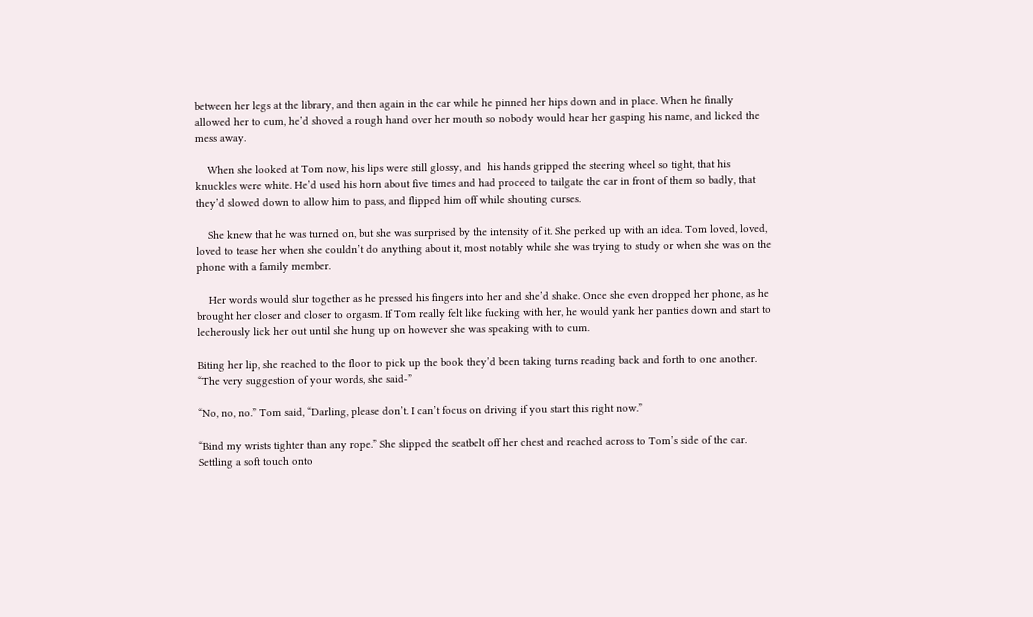between her legs at the library, and then again in the car while he pinned her hips down and in place. When he finally allowed her to cum, he’d shoved a rough hand over her mouth so nobody would hear her gasping his name, and licked the mess away.

    When she looked at Tom now, his lips were still glossy, and  his hands gripped the steering wheel so tight, that his knuckles were white. He’d used his horn about five times and had proceed to tailgate the car in front of them so badly, that they’d slowed down to allow him to pass, and flipped him off while shouting curses.

    She knew that he was turned on, but she was surprised by the intensity of it. She perked up with an idea. Tom loved, loved, loved to tease her when she couldn’t do anything about it, most notably while she was trying to study or when she was on the phone with a family member.

    Her words would slur together as he pressed his fingers into her and she’d shake. Once she even dropped her phone, as he brought her closer and closer to orgasm. If Tom really felt like fucking with her, he would yank her panties down and start to lecherously lick her out until she hung up on however she was speaking with to cum.

Biting her lip, she reached to the floor to pick up the book they’d been taking turns reading back and forth to one another. “The very suggestion of your words, she said-”

“No, no, no.” Tom said, “Darling, please don’t. I can’t focus on driving if you start this right now.”

“Bind my wrists tighter than any rope.” She slipped the seatbelt off her chest and reached across to Tom’s side of the car. Settling a soft touch onto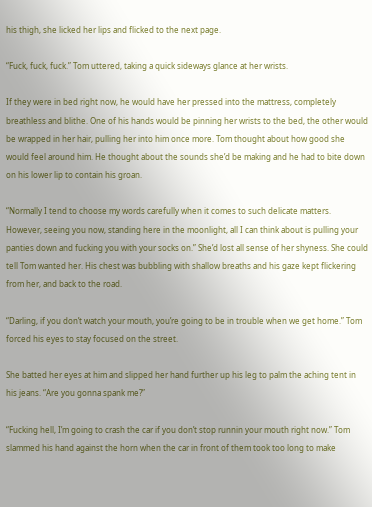his thigh, she licked her lips and flicked to the next page.

“Fuck, fuck, fuck.” Tom uttered, taking a quick sideways glance at her wrists.

If they were in bed right now, he would have her pressed into the mattress, completely breathless and blithe. One of his hands would be pinning her wrists to the bed, the other would be wrapped in her hair, pulling her into him once more. Tom thought about how good she would feel around him. He thought about the sounds she’d be making and he had to bite down on his lower lip to contain his groan.

“Normally I tend to choose my words carefully when it comes to such delicate matters. However, seeing you now, standing here in the moonlight, all I can think about is pulling your panties down and fucking you with your socks on.” She’d lost all sense of her shyness. She could tell Tom wanted her. His chest was bubbling with shallow breaths and his gaze kept flickering from her, and back to the road.

“Darling, if you don’t watch your mouth, you’re going to be in trouble when we get home.” Tom forced his eyes to stay focused on the street.

She batted her eyes at him and slipped her hand further up his leg to palm the aching tent in his jeans. “Are you gonna spank me?”

“Fucking hell, I’m going to crash the car if you don’t stop runnin your mouth right now.” Tom slammed his hand against the horn when the car in front of them took too long to make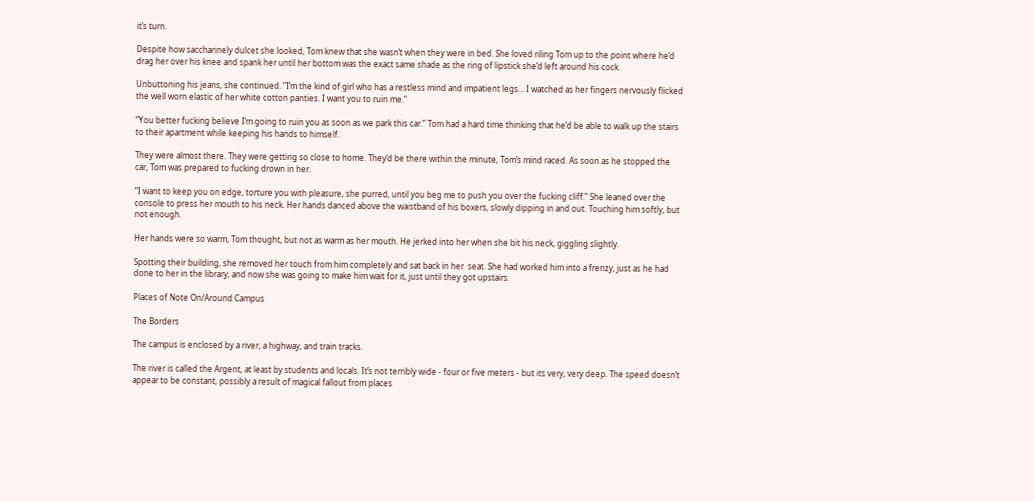it’s turn.

Despite how saccharinely dulcet she looked, Tom knew that she wasn’t when they were in bed. She loved riling Tom up to the point where he’d drag her over his knee and spank her until her bottom was the exact same shade as the ring of lipstick she’d left around his cock.

Unbuttoning his jeans, she continued. “I’m the kind of girl who has a restless mind and impatient legs… I watched as her fingers nervously flicked the well worn elastic of her white cotton panties. I want you to ruin me.”

“You better fucking believe I’m going to ruin you as soon as we park this car.” Tom had a hard time thinking that he’d be able to walk up the stairs to their apartment while keeping his hands to himself.

They were almost there. They were getting so close to home. They’d be there within the minute, Tom’s mind raced. As soon as he stopped the car, Tom was prepared to fucking drown in her.

“I want to keep you on edge, torture you with pleasure, she purred, until you beg me to push you over the fucking cliff.” She leaned over the console to press her mouth to his neck. Her hands danced above the waistband of his boxers, slowly dipping in and out. Touching him softly, but not enough.

Her hands were so warm, Tom thought, but not as warm as her mouth. He jerked into her when she bit his neck, giggling slightly.

Spotting their building, she removed her touch from him completely and sat back in her  seat. She had worked him into a frenzy, just as he had done to her in the library, and now she was going to make him wait for it, just until they got upstairs.

Places of Note On/Around Campus

The Borders

The campus is enclosed by a river, a highway, and train tracks.

The river is called the Argent, at least by students and locals. It’s not terribly wide - four or five meters - but its very, very deep. The speed doesn’t appear to be constant, possibly a result of magical fallout from places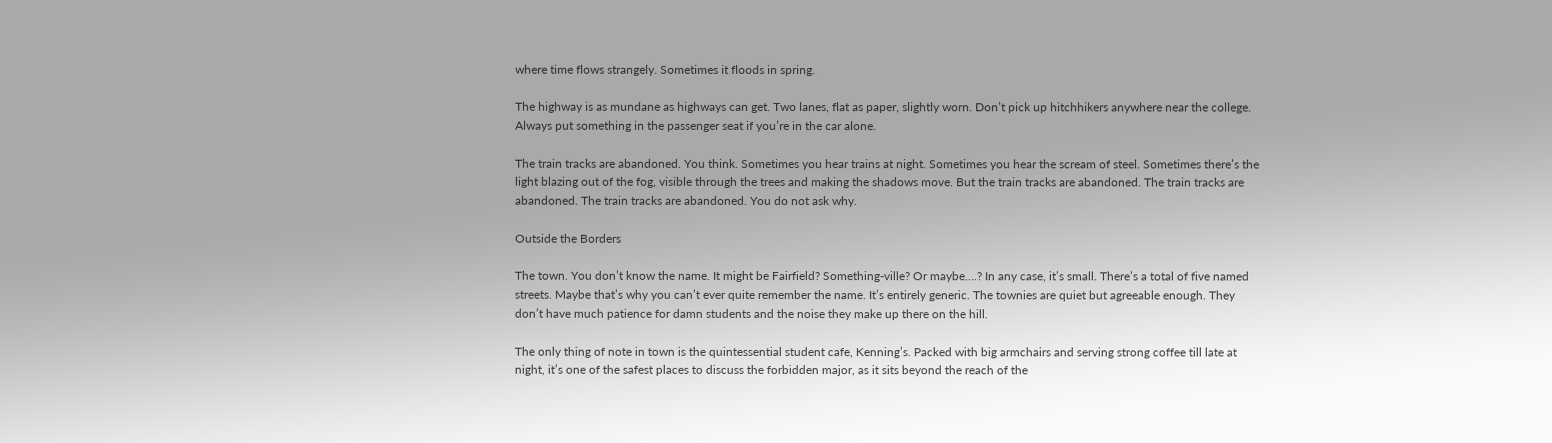where time flows strangely. Sometimes it floods in spring.

The highway is as mundane as highways can get. Two lanes, flat as paper, slightly worn. Don’t pick up hitchhikers anywhere near the college. Always put something in the passenger seat if you’re in the car alone.

The train tracks are abandoned. You think. Sometimes you hear trains at night. Sometimes you hear the scream of steel. Sometimes there’s the light blazing out of the fog, visible through the trees and making the shadows move. But the train tracks are abandoned. The train tracks are abandoned. The train tracks are abandoned. You do not ask why.

Outside the Borders

The town. You don’t know the name. It might be Fairfield? Something-ville? Or maybe….? In any case, it’s small. There’s a total of five named streets. Maybe that’s why you can’t ever quite remember the name. It’s entirely generic. The townies are quiet but agreeable enough. They don’t have much patience for damn students and the noise they make up there on the hill.

The only thing of note in town is the quintessential student cafe, Kenning’s. Packed with big armchairs and serving strong coffee till late at night, it’s one of the safest places to discuss the forbidden major, as it sits beyond the reach of the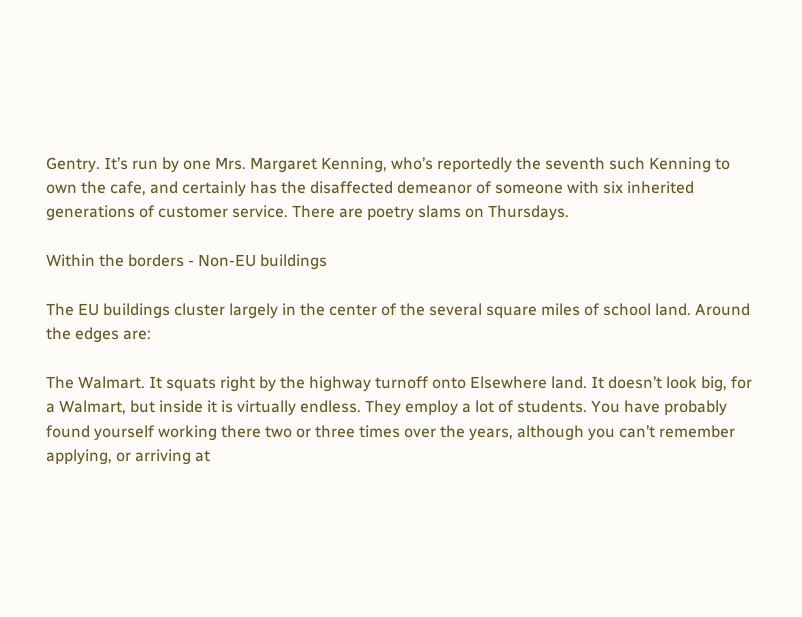Gentry. It’s run by one Mrs. Margaret Kenning, who’s reportedly the seventh such Kenning to own the cafe, and certainly has the disaffected demeanor of someone with six inherited generations of customer service. There are poetry slams on Thursdays.

Within the borders - Non-EU buildings

The EU buildings cluster largely in the center of the several square miles of school land. Around the edges are:

The Walmart. It squats right by the highway turnoff onto Elsewhere land. It doesn’t look big, for a Walmart, but inside it is virtually endless. They employ a lot of students. You have probably found yourself working there two or three times over the years, although you can’t remember applying, or arriving at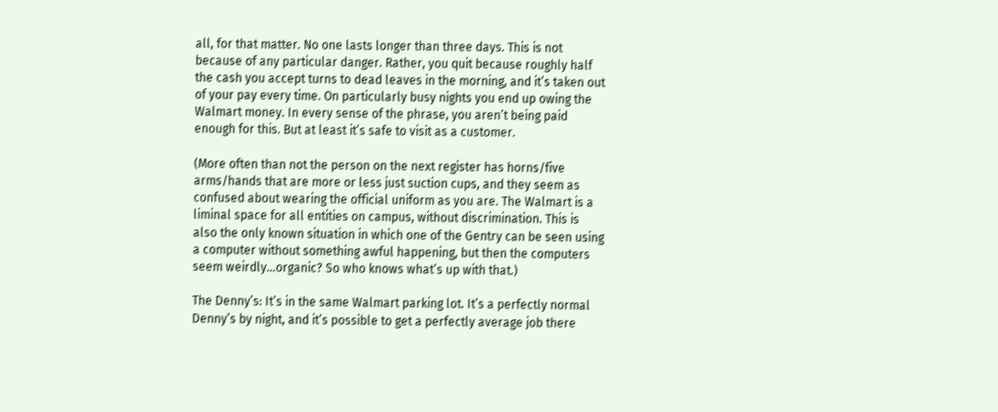all, for that matter. No one lasts longer than three days. This is not because of any particular danger. Rather, you quit because roughly half the cash you accept turns to dead leaves in the morning, and it’s taken out of your pay every time. On particularly busy nights you end up owing the Walmart money. In every sense of the phrase, you aren’t being paid enough for this. But at least it’s safe to visit as a customer.

(More often than not the person on the next register has horns/five arms/hands that are more or less just suction cups, and they seem as confused about wearing the official uniform as you are. The Walmart is a liminal space for all entities on campus, without discrimination. This is also the only known situation in which one of the Gentry can be seen using a computer without something awful happening, but then the computers seem weirdly…organic? So who knows what’s up with that.)

The Denny’s: It’s in the same Walmart parking lot. It’s a perfectly normal Denny’s by night, and it’s possible to get a perfectly average job there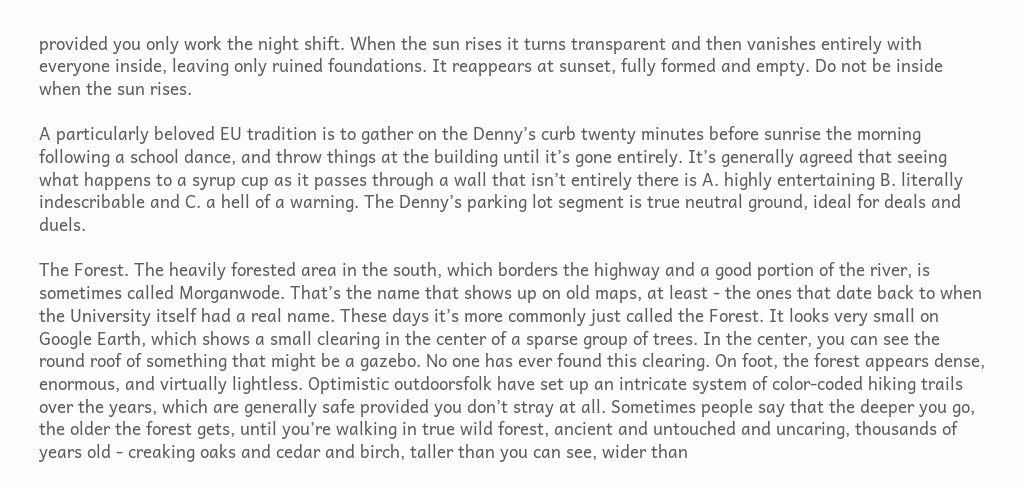provided you only work the night shift. When the sun rises it turns transparent and then vanishes entirely with everyone inside, leaving only ruined foundations. It reappears at sunset, fully formed and empty. Do not be inside when the sun rises.

A particularly beloved EU tradition is to gather on the Denny’s curb twenty minutes before sunrise the morning following a school dance, and throw things at the building until it’s gone entirely. It’s generally agreed that seeing what happens to a syrup cup as it passes through a wall that isn’t entirely there is A. highly entertaining B. literally indescribable and C. a hell of a warning. The Denny’s parking lot segment is true neutral ground, ideal for deals and duels.

The Forest. The heavily forested area in the south, which borders the highway and a good portion of the river, is sometimes called Morganwode. That’s the name that shows up on old maps, at least - the ones that date back to when the University itself had a real name. These days it’s more commonly just called the Forest. It looks very small on Google Earth, which shows a small clearing in the center of a sparse group of trees. In the center, you can see the round roof of something that might be a gazebo. No one has ever found this clearing. On foot, the forest appears dense, enormous, and virtually lightless. Optimistic outdoorsfolk have set up an intricate system of color-coded hiking trails over the years, which are generally safe provided you don’t stray at all. Sometimes people say that the deeper you go, the older the forest gets, until you’re walking in true wild forest, ancient and untouched and uncaring, thousands of years old - creaking oaks and cedar and birch, taller than you can see, wider than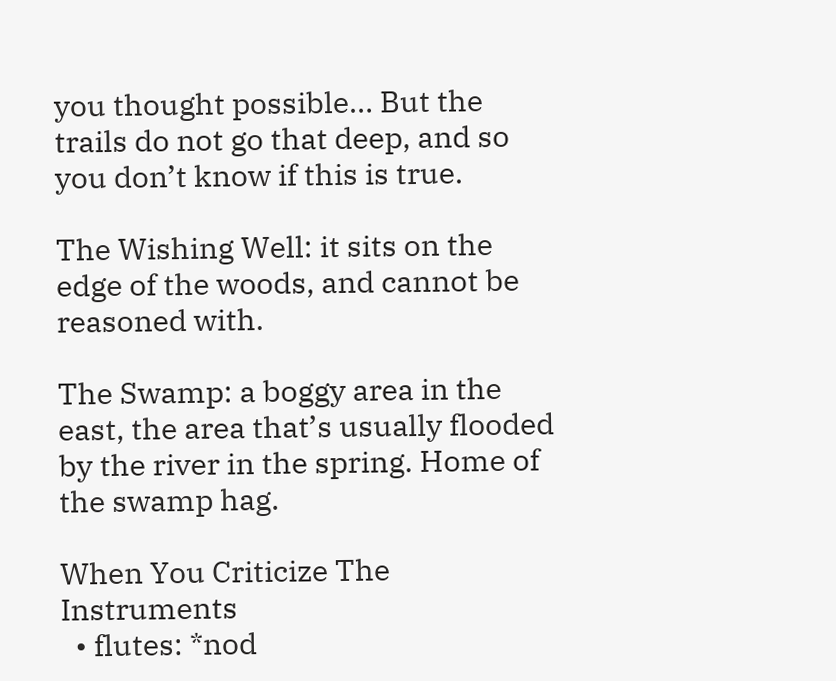you thought possible… But the trails do not go that deep, and so you don’t know if this is true.

The Wishing Well: it sits on the edge of the woods, and cannot be reasoned with.

The Swamp: a boggy area in the east, the area that’s usually flooded by the river in the spring. Home of the swamp hag.

When You Criticize The Instruments
  • flutes: *nod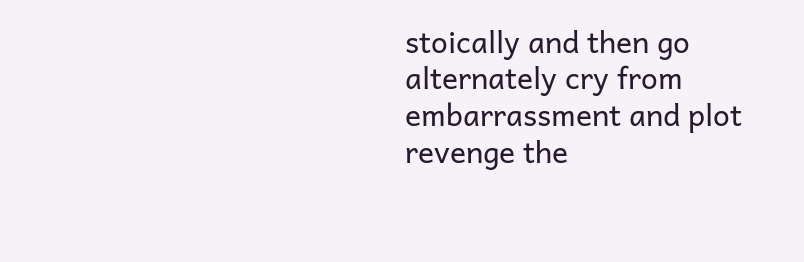stoically and then go alternately cry from embarrassment and plot revenge the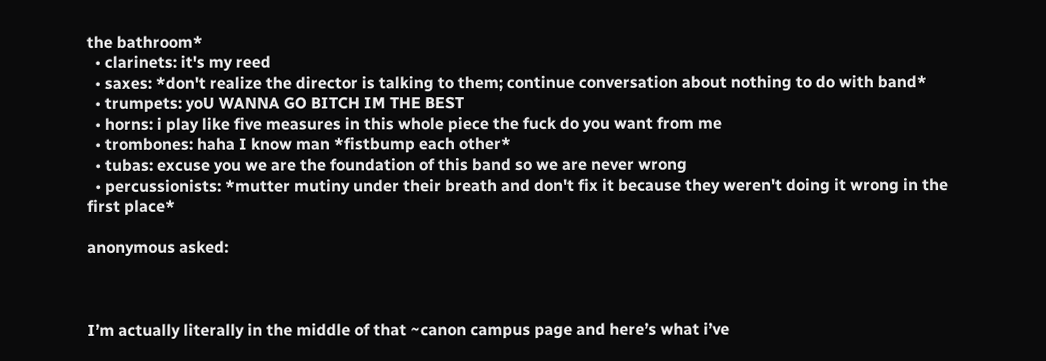the bathroom*
  • clarinets: it's my reed
  • saxes: *don't realize the director is talking to them; continue conversation about nothing to do with band*
  • trumpets: yoU WANNA GO BITCH IM THE BEST
  • horns: i play like five measures in this whole piece the fuck do you want from me
  • trombones: haha I know man *fistbump each other*
  • tubas: excuse you we are the foundation of this band so we are never wrong
  • percussionists: *mutter mutiny under their breath and don't fix it because they weren't doing it wrong in the first place*

anonymous asked:



I’m actually literally in the middle of that ~canon campus page and here’s what i’ve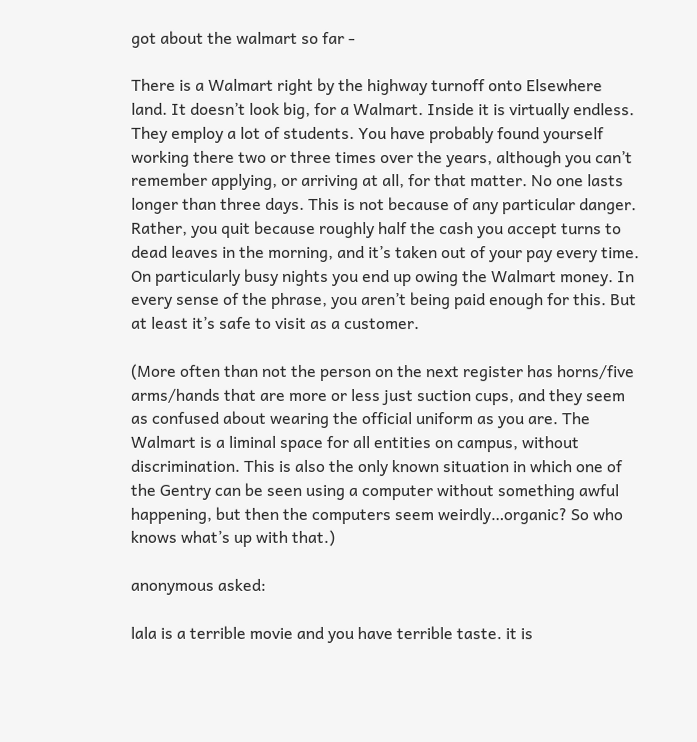got about the walmart so far -

There is a Walmart right by the highway turnoff onto Elsewhere land. It doesn’t look big, for a Walmart. Inside it is virtually endless. They employ a lot of students. You have probably found yourself working there two or three times over the years, although you can’t remember applying, or arriving at all, for that matter. No one lasts longer than three days. This is not because of any particular danger. Rather, you quit because roughly half the cash you accept turns to dead leaves in the morning, and it’s taken out of your pay every time. On particularly busy nights you end up owing the Walmart money. In every sense of the phrase, you aren’t being paid enough for this. But at least it’s safe to visit as a customer.

(More often than not the person on the next register has horns/five arms/hands that are more or less just suction cups, and they seem as confused about wearing the official uniform as you are. The Walmart is a liminal space for all entities on campus, without discrimination. This is also the only known situation in which one of the Gentry can be seen using a computer without something awful happening, but then the computers seem weirdly…organic? So who knows what’s up with that.)

anonymous asked:

lala is a terrible movie and you have terrible taste. it is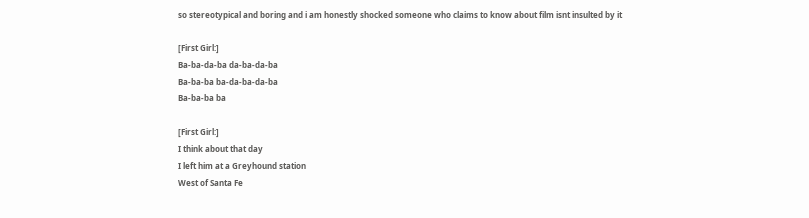so stereotypical and boring and i am honestly shocked someone who claims to know about film isnt insulted by it

[First Girl:]
Ba-ba-da-ba da-ba-da-ba
Ba-ba-ba ba-da-ba-da-ba
Ba-ba-ba ba

[First Girl:]
I think about that day
I left him at a Greyhound station
West of Santa Fe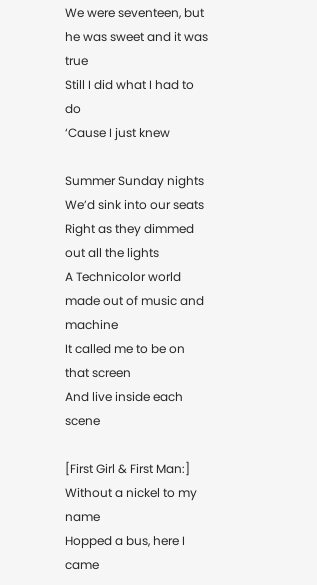We were seventeen, but he was sweet and it was true
Still I did what I had to do
‘Cause I just knew

Summer Sunday nights
We’d sink into our seats
Right as they dimmed out all the lights
A Technicolor world made out of music and machine
It called me to be on that screen
And live inside each scene

[First Girl & First Man:]
Without a nickel to my name
Hopped a bus, here I came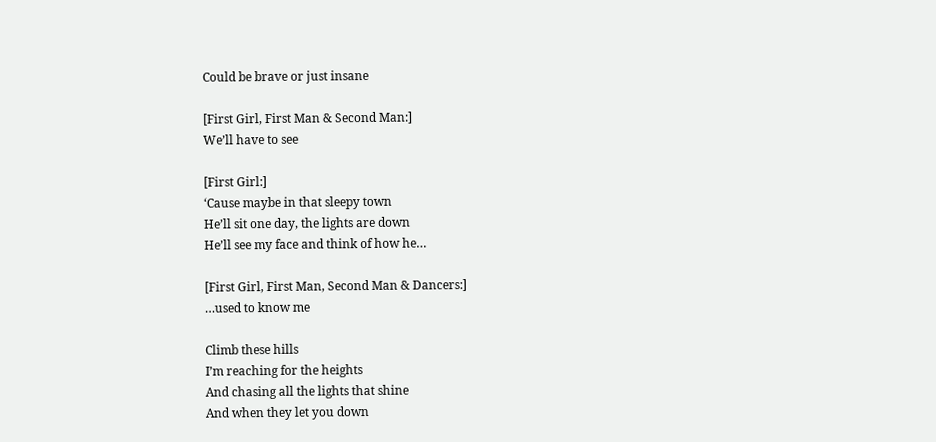Could be brave or just insane

[First Girl, First Man & Second Man:]
We’ll have to see

[First Girl:]
‘Cause maybe in that sleepy town
He’ll sit one day, the lights are down
He’ll see my face and think of how he…

[First Girl, First Man, Second Man & Dancers:]
…used to know me

Climb these hills
I’m reaching for the heights
And chasing all the lights that shine
And when they let you down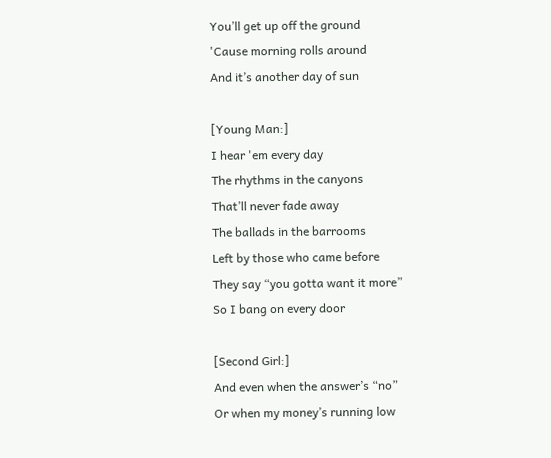You’ll get up off the ground
'Cause morning rolls around
And it’s another day of sun

[Young Man:]
I hear 'em every day
The rhythms in the canyons
That’ll never fade away
The ballads in the barrooms
Left by those who came before
They say “you gotta want it more”
So I bang on every door

[Second Girl:]
And even when the answer’s “no”
Or when my money’s running low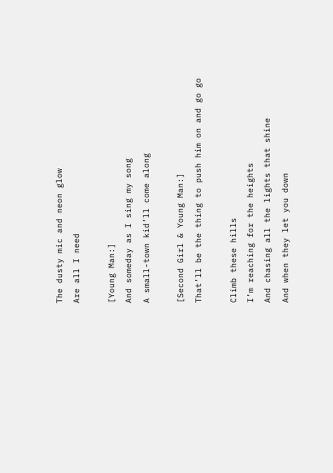The dusty mic and neon glow
Are all I need

[Young Man:]
And someday as I sing my song
A small-town kid’ll come along

[Second Girl & Young Man:]
That’ll be the thing to push him on and go go

Climb these hills
I’m reaching for the heights
And chasing all the lights that shine
And when they let you down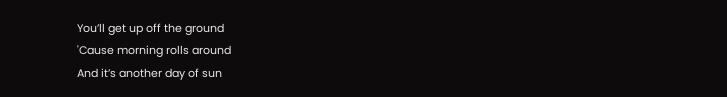You’ll get up off the ground
'Cause morning rolls around
And it’s another day of sun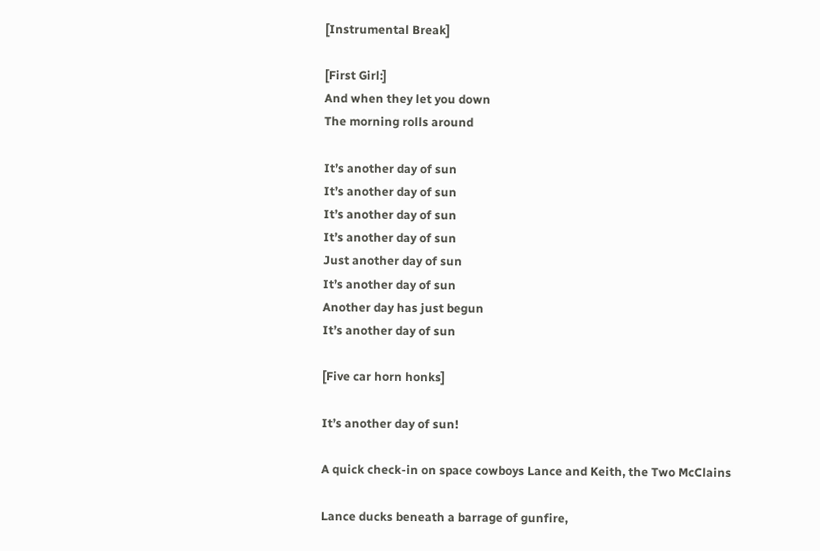[Instrumental Break]

[First Girl:]
And when they let you down
The morning rolls around

It’s another day of sun
It’s another day of sun
It’s another day of sun
It’s another day of sun
Just another day of sun
It’s another day of sun
Another day has just begun
It’s another day of sun

[Five car horn honks]

It’s another day of sun!

A quick check-in on space cowboys Lance and Keith, the Two McClains

Lance ducks beneath a barrage of gunfire,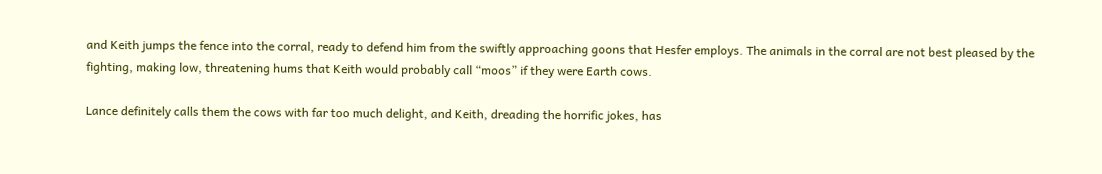and Keith jumps the fence into the corral, ready to defend him from the swiftly approaching goons that Hesfer employs. The animals in the corral are not best pleased by the fighting, making low, threatening hums that Keith would probably call “moos” if they were Earth cows.

Lance definitely calls them the cows with far too much delight, and Keith, dreading the horrific jokes, has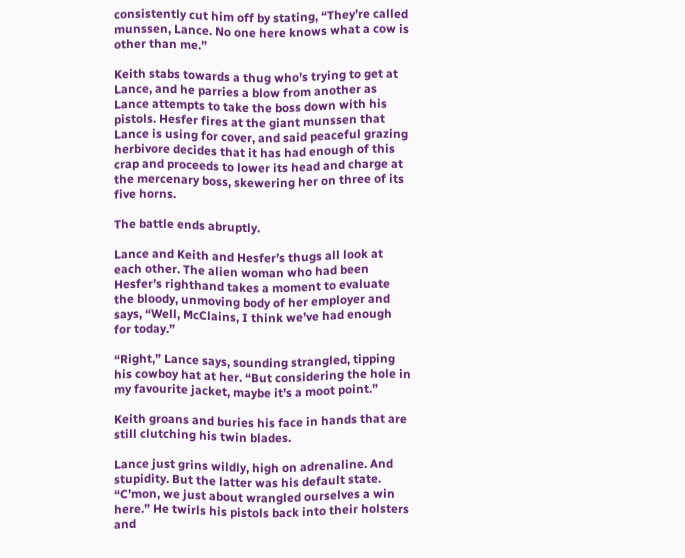consistently cut him off by stating, “They’re called munssen, Lance. No one here knows what a cow is other than me.”

Keith stabs towards a thug who’s trying to get at Lance, and he parries a blow from another as Lance attempts to take the boss down with his pistols. Hesfer fires at the giant munssen that Lance is using for cover, and said peaceful grazing herbivore decides that it has had enough of this crap and proceeds to lower its head and charge at the mercenary boss, skewering her on three of its five horns.

The battle ends abruptly.

Lance and Keith and Hesfer’s thugs all look at each other. The alien woman who had been Hesfer’s righthand takes a moment to evaluate the bloody, unmoving body of her employer and says, “Well, McClains, I think we’ve had enough for today.”

“Right,” Lance says, sounding strangled, tipping his cowboy hat at her. “But considering the hole in my favourite jacket, maybe it’s a moot point.”

Keith groans and buries his face in hands that are still clutching his twin blades.

Lance just grins wildly, high on adrenaline. And stupidity. But the latter was his default state. “C’mon, we just about wrangled ourselves a win here.” He twirls his pistols back into their holsters and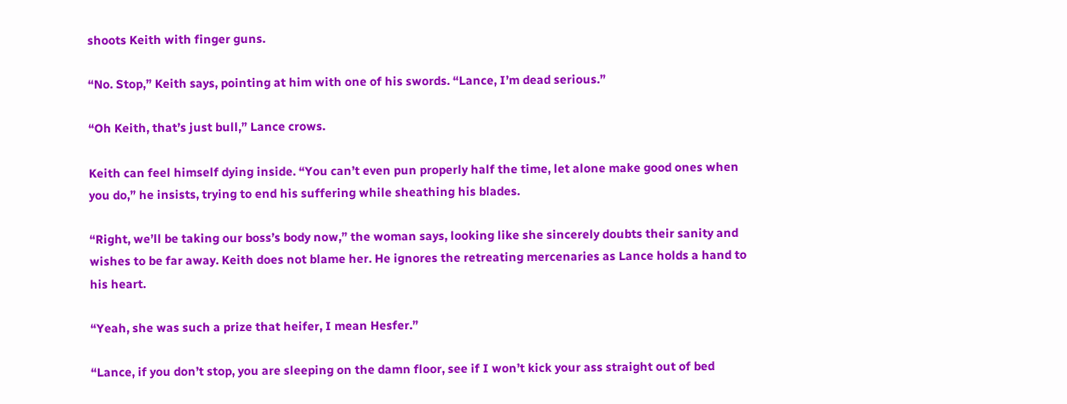shoots Keith with finger guns.

“No. Stop,” Keith says, pointing at him with one of his swords. “Lance, I’m dead serious.”

“Oh Keith, that’s just bull,” Lance crows.

Keith can feel himself dying inside. “You can’t even pun properly half the time, let alone make good ones when you do,” he insists, trying to end his suffering while sheathing his blades.

“Right, we’ll be taking our boss’s body now,” the woman says, looking like she sincerely doubts their sanity and wishes to be far away. Keith does not blame her. He ignores the retreating mercenaries as Lance holds a hand to his heart.

“Yeah, she was such a prize that heifer, I mean Hesfer.”

“Lance, if you don’t stop, you are sleeping on the damn floor, see if I won’t kick your ass straight out of bed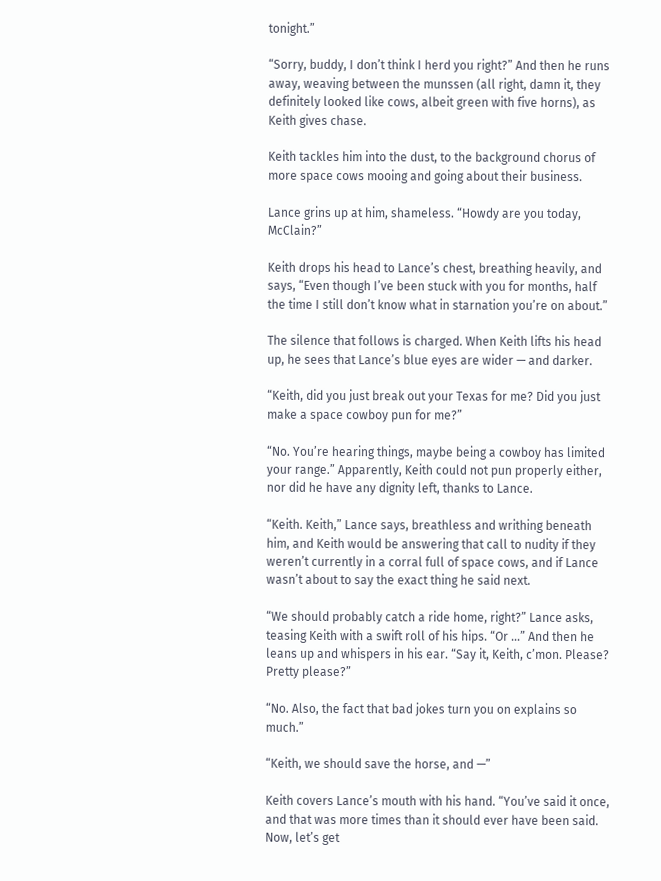tonight.”

“Sorry, buddy, I don’t think I herd you right?” And then he runs away, weaving between the munssen (all right, damn it, they definitely looked like cows, albeit green with five horns), as Keith gives chase.

Keith tackles him into the dust, to the background chorus of more space cows mooing and going about their business.

Lance grins up at him, shameless. “Howdy are you today, McClain?”

Keith drops his head to Lance’s chest, breathing heavily, and says, “Even though I’ve been stuck with you for months, half the time I still don’t know what in starnation you’re on about.”

The silence that follows is charged. When Keith lifts his head up, he sees that Lance’s blue eyes are wider — and darker.

“Keith, did you just break out your Texas for me? Did you just make a space cowboy pun for me?”

“No. You’re hearing things, maybe being a cowboy has limited your range.” Apparently, Keith could not pun properly either, nor did he have any dignity left, thanks to Lance.

“Keith. Keith,” Lance says, breathless and writhing beneath him, and Keith would be answering that call to nudity if they weren’t currently in a corral full of space cows, and if Lance wasn’t about to say the exact thing he said next.

“We should probably catch a ride home, right?” Lance asks, teasing Keith with a swift roll of his hips. “Or …” And then he leans up and whispers in his ear. “Say it, Keith, c’mon. Please? Pretty please?”

“No. Also, the fact that bad jokes turn you on explains so much.”

“Keith, we should save the horse, and —”

Keith covers Lance’s mouth with his hand. “You’ve said it once, and that was more times than it should ever have been said. Now, let’s get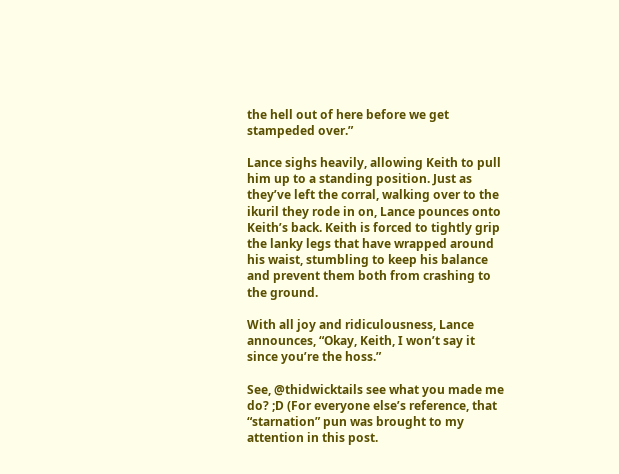the hell out of here before we get stampeded over.”

Lance sighs heavily, allowing Keith to pull him up to a standing position. Just as they’ve left the corral, walking over to the ikuril they rode in on, Lance pounces onto Keith’s back. Keith is forced to tightly grip the lanky legs that have wrapped around his waist, stumbling to keep his balance and prevent them both from crashing to the ground.

With all joy and ridiculousness, Lance announces, “Okay, Keith, I won’t say it since you’re the hoss.”

See, @thidwicktails see what you made me do? ;D (For everyone else’s reference, that “starnation” pun was brought to my attention in this post.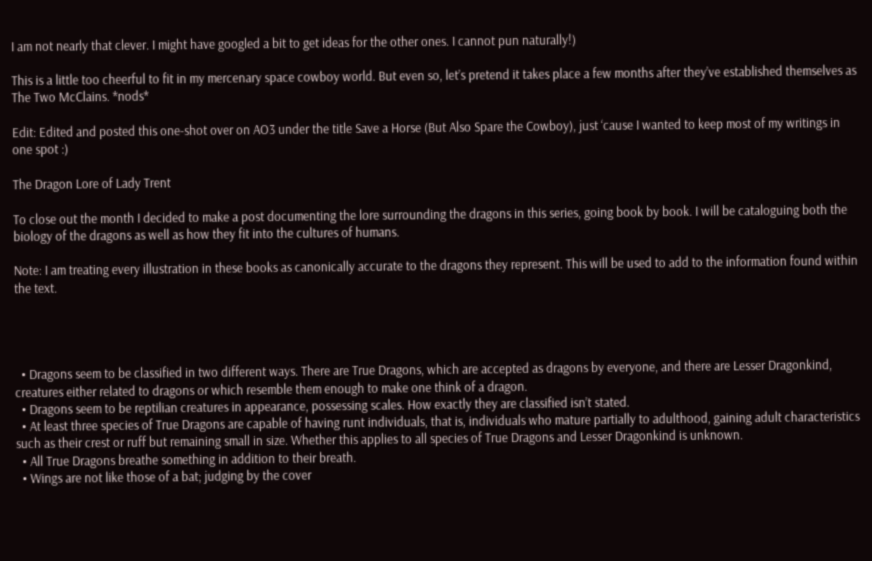I am not nearly that clever. I might have googled a bit to get ideas for the other ones. I cannot pun naturally!)

This is a little too cheerful to fit in my mercenary space cowboy world. But even so, let’s pretend it takes place a few months after they’ve established themselves as The Two McClains. *nods*

Edit: Edited and posted this one-shot over on AO3 under the title Save a Horse (But Also Spare the Cowboy), just ‘cause I wanted to keep most of my writings in one spot :)

The Dragon Lore of Lady Trent

To close out the month I decided to make a post documenting the lore surrounding the dragons in this series, going book by book. I will be cataloguing both the biology of the dragons as well as how they fit into the cultures of humans.

Note: I am treating every illustration in these books as canonically accurate to the dragons they represent. This will be used to add to the information found within the text.




  • Dragons seem to be classified in two different ways. There are True Dragons, which are accepted as dragons by everyone, and there are Lesser Dragonkind, creatures either related to dragons or which resemble them enough to make one think of a dragon.
  • Dragons seem to be reptilian creatures in appearance, possessing scales. How exactly they are classified isn’t stated.
  • At least three species of True Dragons are capable of having runt individuals, that is, individuals who mature partially to adulthood, gaining adult characteristics such as their crest or ruff but remaining small in size. Whether this applies to all species of True Dragons and Lesser Dragonkind is unknown.
  • All True Dragons breathe something in addition to their breath.
  • Wings are not like those of a bat; judging by the cover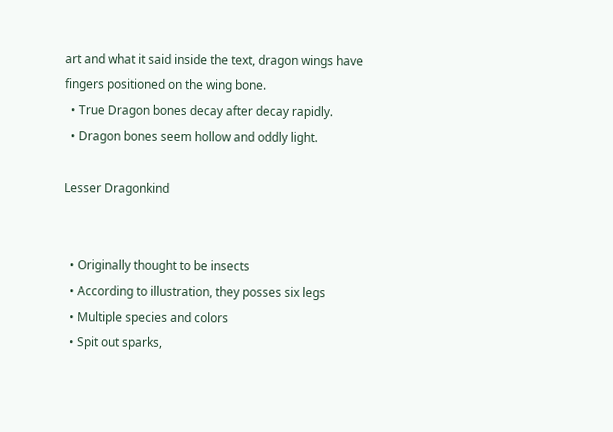art and what it said inside the text, dragon wings have fingers positioned on the wing bone.
  • True Dragon bones decay after decay rapidly.
  • Dragon bones seem hollow and oddly light.

Lesser Dragonkind


  • Originally thought to be insects
  • According to illustration, they posses six legs
  • Multiple species and colors
  • Spit out sparks,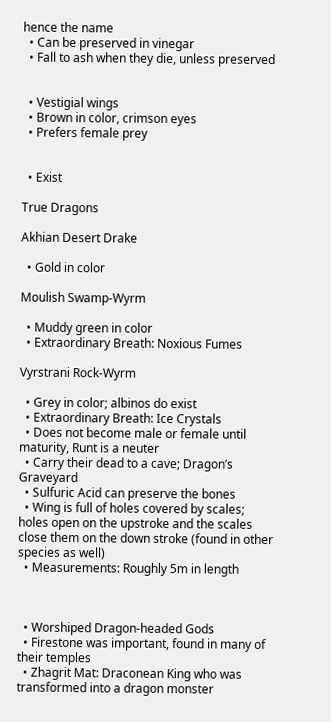hence the name
  • Can be preserved in vinegar
  • Fall to ash when they die, unless preserved


  • Vestigial wings
  • Brown in color, crimson eyes
  • Prefers female prey


  • Exist

True Dragons

Akhian Desert Drake

  • Gold in color

Moulish Swamp-Wyrm

  • Muddy green in color
  • Extraordinary Breath: Noxious Fumes

Vyrstrani Rock-Wyrm

  • Grey in color; albinos do exist
  • Extraordinary Breath: Ice Crystals
  • Does not become male or female until maturity, Runt is a neuter
  • Carry their dead to a cave; Dragon’s Graveyard
  • Sulfuric Acid can preserve the bones
  • Wing is full of holes covered by scales; holes open on the upstroke and the scales close them on the down stroke (found in other species as well)
  • Measurements: Roughly 5m in length



  • Worshiped Dragon-headed Gods
  • Firestone was important, found in many of their temples
  • Zhagrit Mat: Draconean King who was transformed into a dragon monster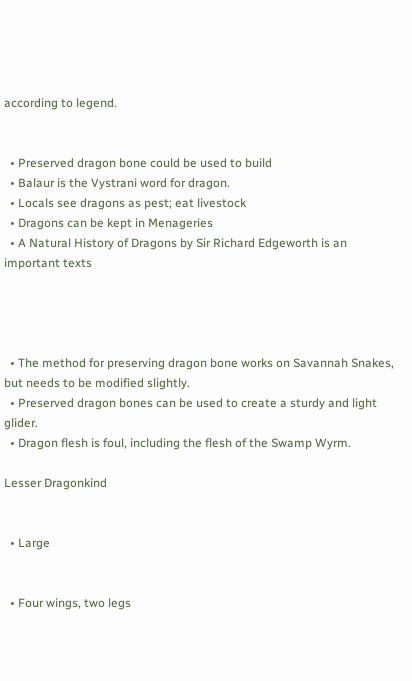according to legend.


  • Preserved dragon bone could be used to build
  • Balaur is the Vystrani word for dragon.
  • Locals see dragons as pest; eat livestock
  • Dragons can be kept in Menageries
  • A Natural History of Dragons by Sir Richard Edgeworth is an important texts




  • The method for preserving dragon bone works on Savannah Snakes, but needs to be modified slightly.
  • Preserved dragon bones can be used to create a sturdy and light glider.
  • Dragon flesh is foul, including the flesh of the Swamp Wyrm.

Lesser Dragonkind


  • Large


  • Four wings, two legs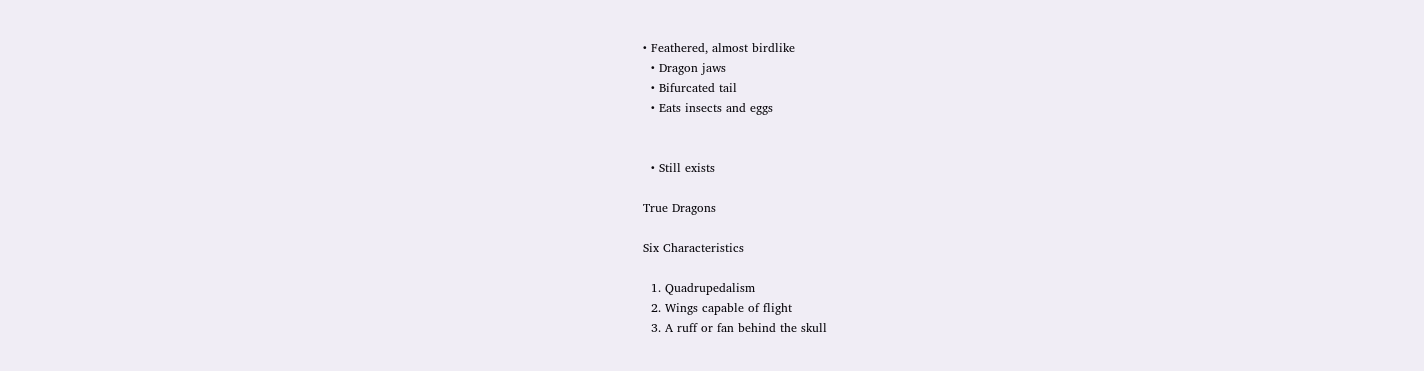• Feathered, almost birdlike
  • Dragon jaws
  • Bifurcated tail
  • Eats insects and eggs


  • Still exists

True Dragons

Six Characteristics

  1. Quadrupedalism
  2. Wings capable of flight
  3. A ruff or fan behind the skull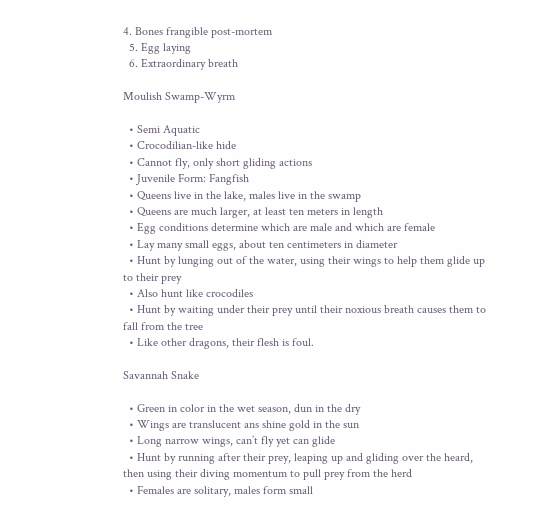4. Bones frangible post-mortem
  5. Egg laying
  6. Extraordinary breath

Moulish Swamp-Wyrm

  • Semi Aquatic
  • Crocodilian-like hide
  • Cannot fly, only short gliding actions
  • Juvenile Form: Fangfish
  • Queens live in the lake, males live in the swamp
  • Queens are much larger, at least ten meters in length
  • Egg conditions determine which are male and which are female
  • Lay many small eggs, about ten centimeters in diameter
  • Hunt by lunging out of the water, using their wings to help them glide up to their prey
  • Also hunt like crocodiles
  • Hunt by waiting under their prey until their noxious breath causes them to fall from the tree
  • Like other dragons, their flesh is foul.

Savannah Snake

  • Green in color in the wet season, dun in the dry
  • Wings are translucent ans shine gold in the sun
  • Long narrow wings, can’t fly yet can glide
  • Hunt by running after their prey, leaping up and gliding over the heard, then using their diving momentum to pull prey from the herd
  • Females are solitary, males form small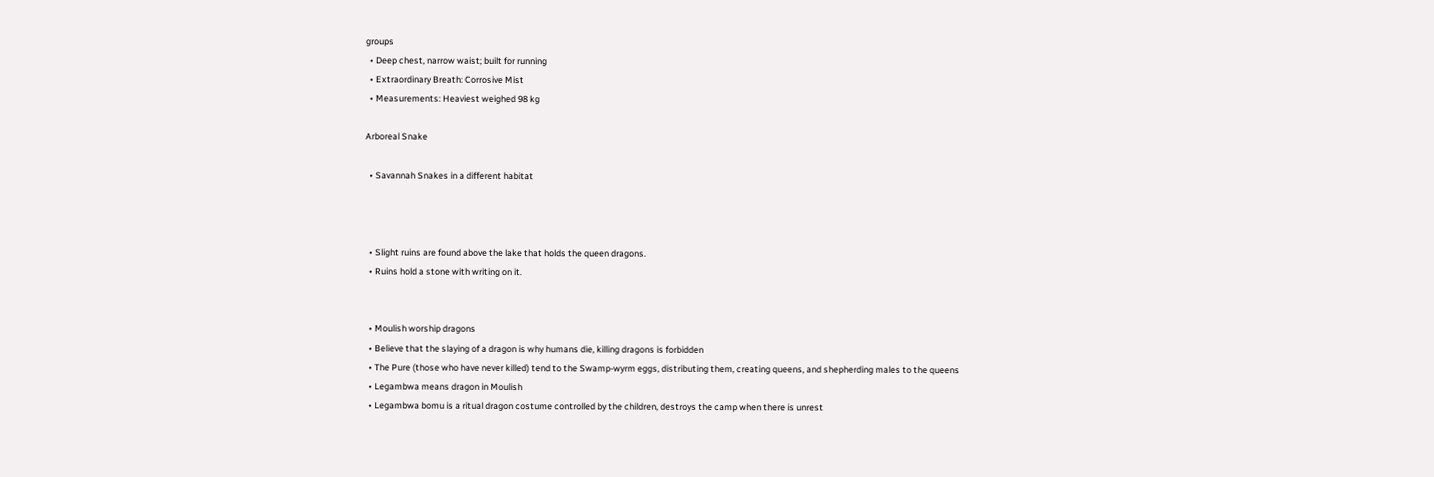groups
  • Deep chest, narrow waist; built for running
  • Extraordinary Breath: Corrosive Mist
  • Measurements: Heaviest weighed 98 kg

Arboreal Snake

  • Savannah Snakes in a different habitat



  • Slight ruins are found above the lake that holds the queen dragons.
  • Ruins hold a stone with writing on it.


  • Moulish worship dragons
  • Believe that the slaying of a dragon is why humans die, killing dragons is forbidden
  • The Pure (those who have never killed) tend to the Swamp-wyrm eggs, distributing them, creating queens, and shepherding males to the queens
  • Legambwa means dragon in Moulish
  • Legambwa bomu is a ritual dragon costume controlled by the children, destroys the camp when there is unrest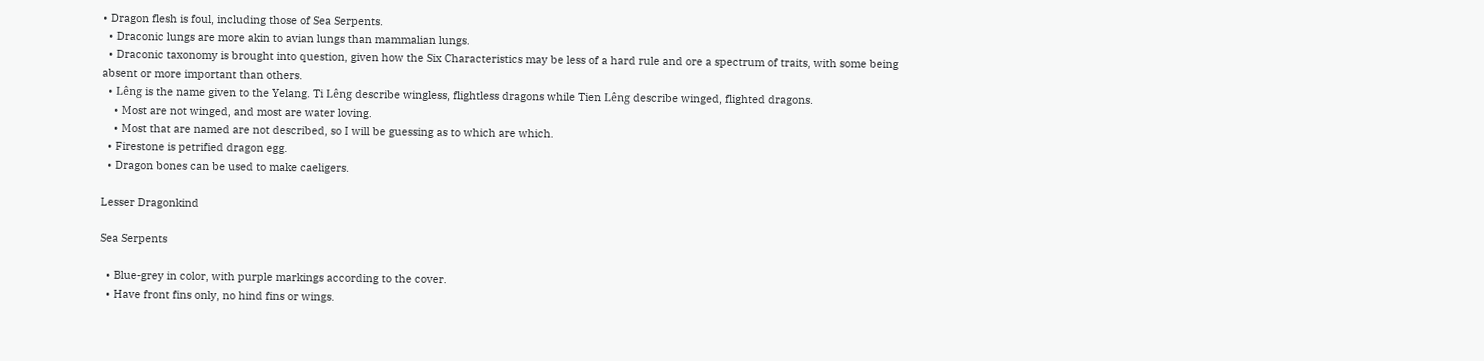• Dragon flesh is foul, including those of Sea Serpents.
  • Draconic lungs are more akin to avian lungs than mammalian lungs.
  • Draconic taxonomy is brought into question, given how the Six Characteristics may be less of a hard rule and ore a spectrum of traits, with some being absent or more important than others.
  • Lêng is the name given to the Yelang. Ti Lêng describe wingless, flightless dragons while Tien Lêng describe winged, flighted dragons.
    • Most are not winged, and most are water loving.
    • Most that are named are not described, so I will be guessing as to which are which.
  • Firestone is petrified dragon egg.
  • Dragon bones can be used to make caeligers.

Lesser Dragonkind

Sea Serpents

  • Blue-grey in color, with purple markings according to the cover.
  • Have front fins only, no hind fins or wings.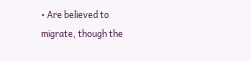• Are believed to migrate, though the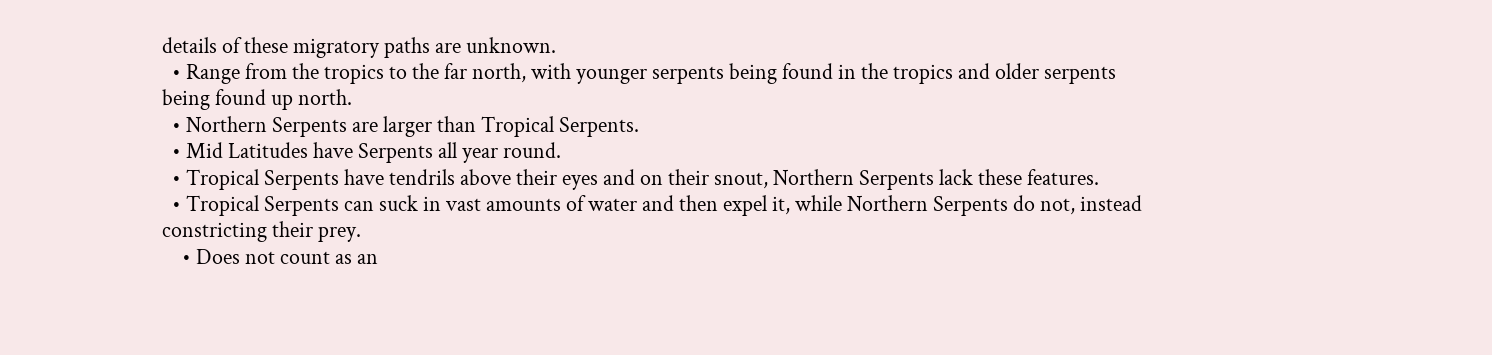details of these migratory paths are unknown.
  • Range from the tropics to the far north, with younger serpents being found in the tropics and older serpents being found up north.
  • Northern Serpents are larger than Tropical Serpents.
  • Mid Latitudes have Serpents all year round.
  • Tropical Serpents have tendrils above their eyes and on their snout, Northern Serpents lack these features.
  • Tropical Serpents can suck in vast amounts of water and then expel it, while Northern Serpents do not, instead constricting their prey.
    • Does not count as an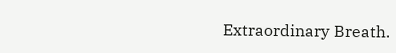Extraordinary Breath.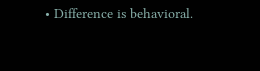• Difference is behavioral.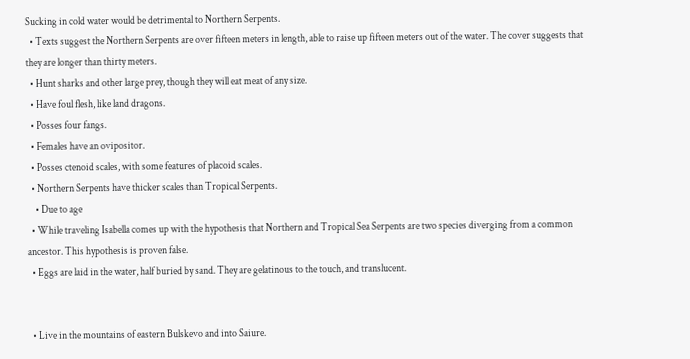Sucking in cold water would be detrimental to Northern Serpents.
  • Texts suggest the Northern Serpents are over fifteen meters in length, able to raise up fifteen meters out of the water. The cover suggests that they are longer than thirty meters.
  • Hunt sharks and other large prey, though they will eat meat of any size.
  • Have foul flesh, like land dragons.
  • Posses four fangs.
  • Females have an ovipositor.
  • Posses ctenoid scales, with some features of placoid scales.
  • Northern Serpents have thicker scales than Tropical Serpents.
    • Due to age
  • While traveling Isabella comes up with the hypothesis that Northern and Tropical Sea Serpents are two species diverging from a common ancestor. This hypothesis is proven false.
  • Eggs are laid in the water, half buried by sand. They are gelatinous to the touch, and translucent.


  • Live in the mountains of eastern Bulskevo and into Saiure.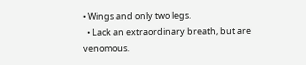• Wings and only two legs.
  • Lack an extraordinary breath, but are venomous.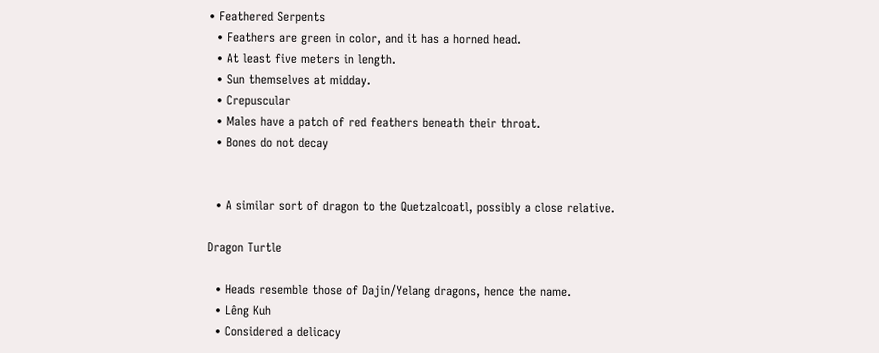• Feathered Serpents
  • Feathers are green in color, and it has a horned head.
  • At least five meters in length.
  • Sun themselves at midday.
  • Crepuscular
  • Males have a patch of red feathers beneath their throat.
  • Bones do not decay


  • A similar sort of dragon to the Quetzalcoatl, possibly a close relative.

Dragon Turtle

  • Heads resemble those of Dajin/Yelang dragons, hence the name.
  • Lêng Kuh
  • Considered a delicacy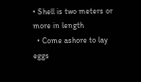• Shell is two meters or more in length
  • Come ashore to lay eggs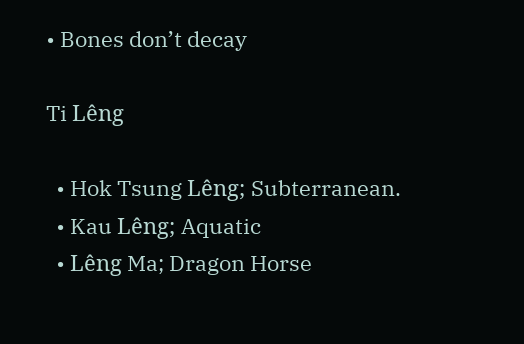• Bones don’t decay

Ti Lêng

  • Hok Tsung Lêng; Subterranean.
  • Kau Lêng; Aquatic
  • Lêng Ma; Dragon Horse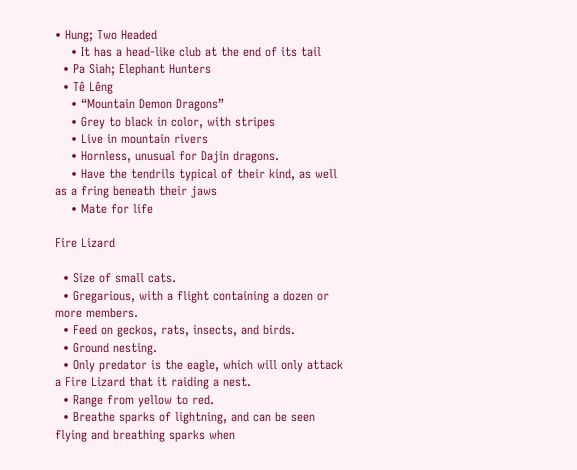• Hung; Two Headed
    • It has a head-like club at the end of its tail
  • Pa Siah; Elephant Hunters
  • Tê Lêng
    • “Mountain Demon Dragons”
    • Grey to black in color, with stripes
    • Live in mountain rivers
    • Hornless, unusual for Dajin dragons.
    • Have the tendrils typical of their kind, as well as a fring beneath their jaws
    • Mate for life

Fire Lizard

  • Size of small cats.
  • Gregarious, with a flight containing a dozen or more members.
  • Feed on geckos, rats, insects, and birds.
  • Ground nesting.
  • Only predator is the eagle, which will only attack a Fire Lizard that it raiding a nest.
  • Range from yellow to red.
  • Breathe sparks of lightning, and can be seen flying and breathing sparks when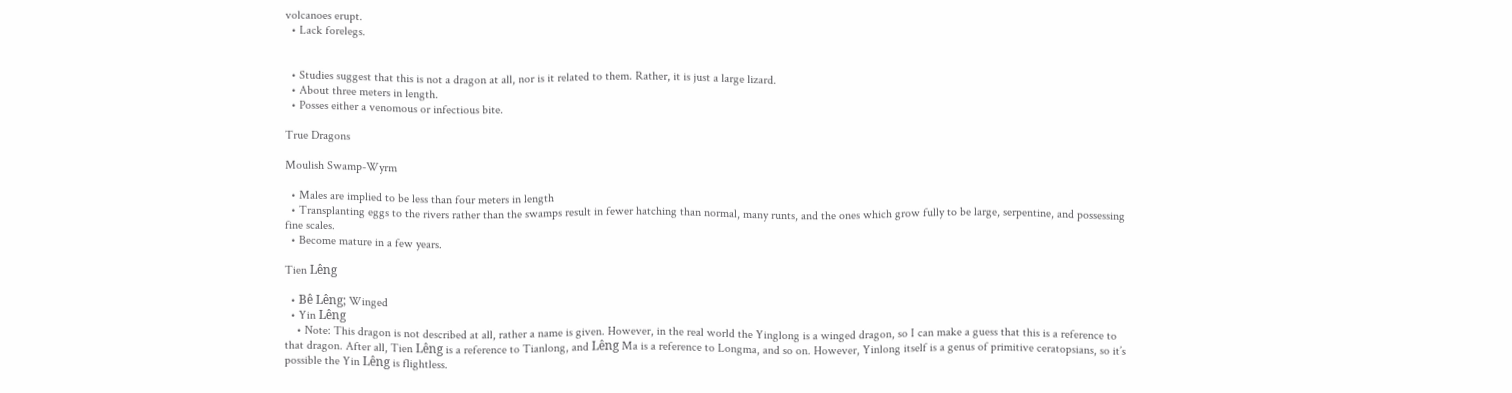volcanoes erupt.
  • Lack forelegs.


  • Studies suggest that this is not a dragon at all, nor is it related to them. Rather, it is just a large lizard.
  • About three meters in length.
  • Posses either a venomous or infectious bite.

True Dragons

Moulish Swamp-Wyrm

  • Males are implied to be less than four meters in length
  • Transplanting eggs to the rivers rather than the swamps result in fewer hatching than normal, many runts, and the ones which grow fully to be large, serpentine, and possessing fine scales.
  • Become mature in a few years.

Tien Lêng

  • Bê Lêng; Winged
  • Yin Lêng
    • Note: This dragon is not described at all, rather a name is given. However, in the real world the Yinglong is a winged dragon, so I can make a guess that this is a reference to that dragon. After all, Tien Lêng is a reference to Tianlong, and Lêng Ma is a reference to Longma, and so on. However, Yinlong itself is a genus of primitive ceratopsians, so it’s possible the Yin Lêng is flightless.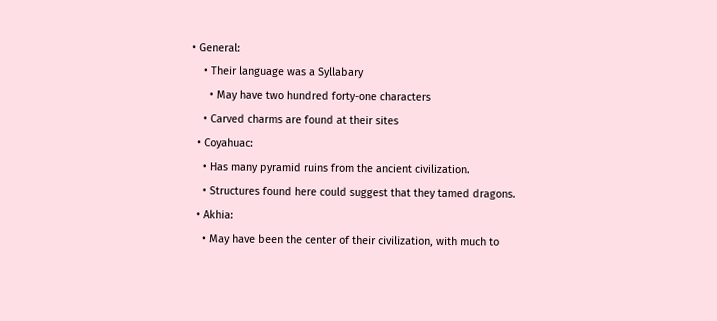• General:
    • Their language was a Syllabary
      • May have two hundred forty-one characters
    • Carved charms are found at their sites
  • Coyahuac:
    • Has many pyramid ruins from the ancient civilization.
    • Structures found here could suggest that they tamed dragons.
  • Akhia:
    • May have been the center of their civilization, with much to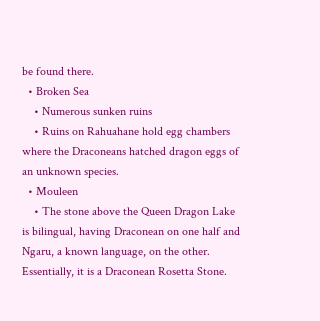be found there.
  • Broken Sea
    • Numerous sunken ruins
    • Ruins on Rahuahane hold egg chambers where the Draconeans hatched dragon eggs of an unknown species.
  • Mouleen
    • The stone above the Queen Dragon Lake is bilingual, having Draconean on one half and Ngaru, a known language, on the other. Essentially, it is a Draconean Rosetta Stone.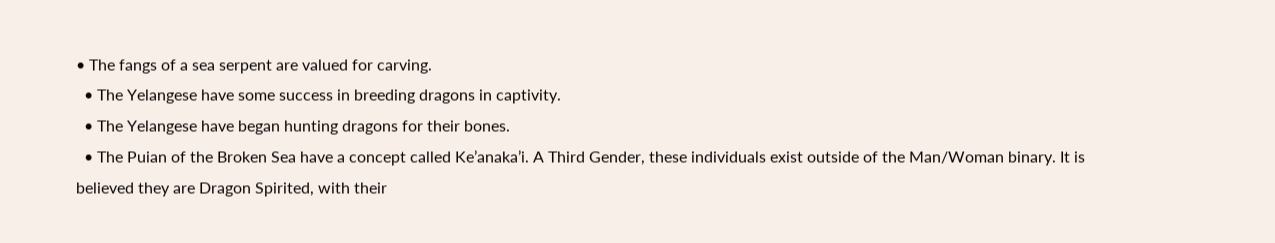• The fangs of a sea serpent are valued for carving.
  • The Yelangese have some success in breeding dragons in captivity.
  • The Yelangese have began hunting dragons for their bones.
  • The Puian of the Broken Sea have a concept called Ke’anaka’i. A Third Gender, these individuals exist outside of the Man/Woman binary. It is believed they are Dragon Spirited, with their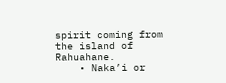spirit coming from the island of Rahuahane.
    • Naka’i or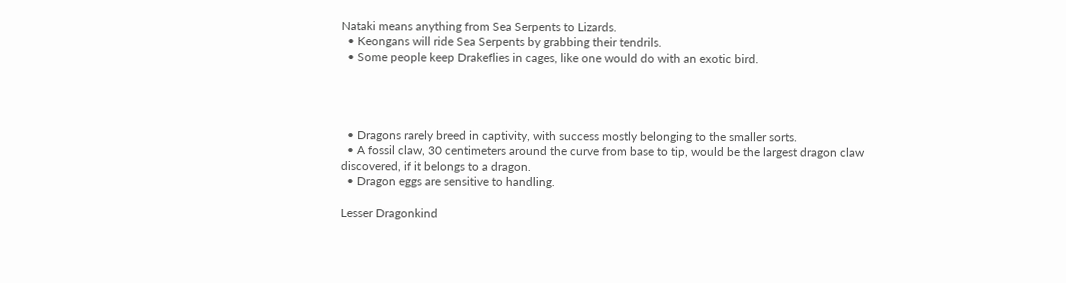Nataki means anything from Sea Serpents to Lizards.
  • Keongans will ride Sea Serpents by grabbing their tendrils.
  • Some people keep Drakeflies in cages, like one would do with an exotic bird.




  • Dragons rarely breed in captivity, with success mostly belonging to the smaller sorts.
  • A fossil claw, 30 centimeters around the curve from base to tip, would be the largest dragon claw discovered, if it belongs to a dragon.
  • Dragon eggs are sensitive to handling.

Lesser Dragonkind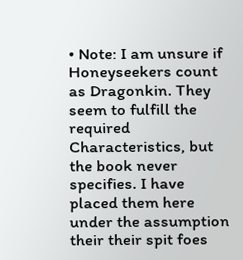• Note: I am unsure if Honeyseekers count as Dragonkin. They seem to fulfill the required Characteristics, but the book never specifies. I have placed them here under the assumption their their spit foes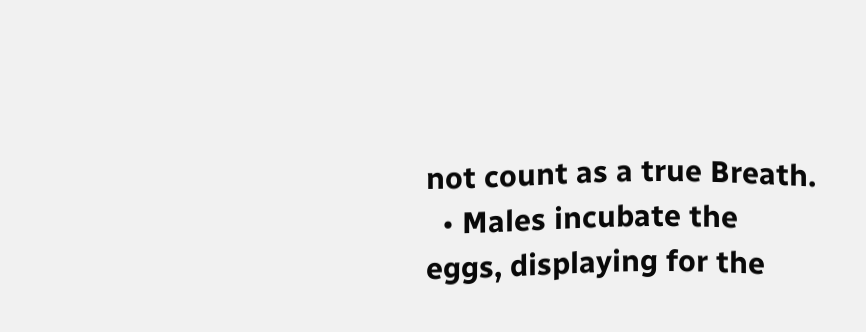not count as a true Breath.
  • Males incubate the eggs, displaying for the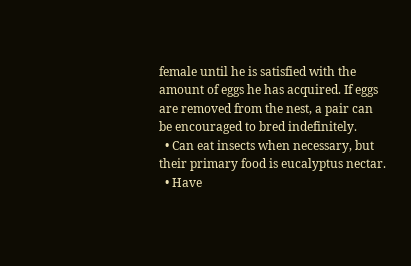female until he is satisfied with the amount of eggs he has acquired. If eggs are removed from the nest, a pair can be encouraged to bred indefinitely.
  • Can eat insects when necessary, but their primary food is eucalyptus nectar.
  • Have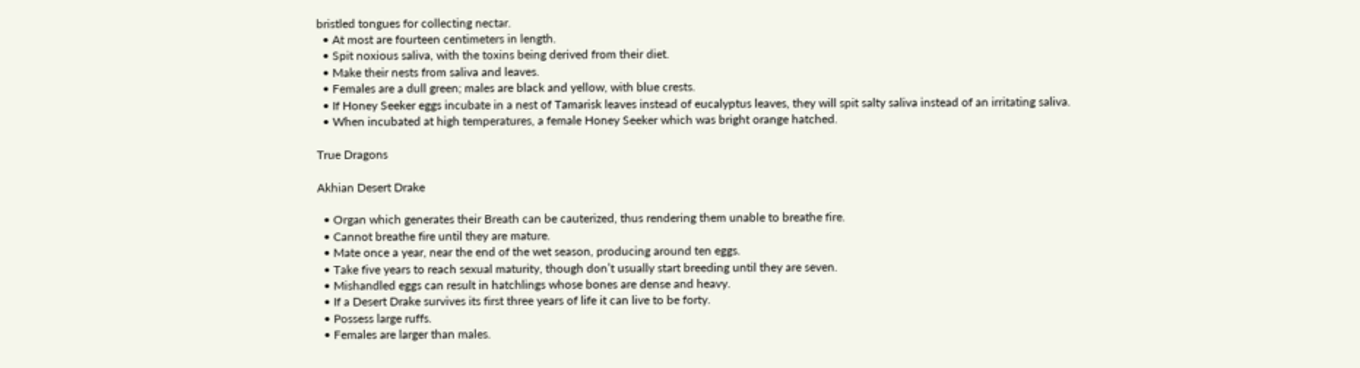bristled tongues for collecting nectar.
  • At most are fourteen centimeters in length.
  • Spit noxious saliva, with the toxins being derived from their diet.
  • Make their nests from saliva and leaves.
  • Females are a dull green; males are black and yellow, with blue crests.
  • If Honey Seeker eggs incubate in a nest of Tamarisk leaves instead of eucalyptus leaves, they will spit salty saliva instead of an irritating saliva.
  • When incubated at high temperatures, a female Honey Seeker which was bright orange hatched.

True Dragons

Akhian Desert Drake

  • Organ which generates their Breath can be cauterized, thus rendering them unable to breathe fire.
  • Cannot breathe fire until they are mature.
  • Mate once a year, near the end of the wet season, producing around ten eggs.
  • Take five years to reach sexual maturity, though don’t usually start breeding until they are seven.
  • Mishandled eggs can result in hatchlings whose bones are dense and heavy.
  • If a Desert Drake survives its first three years of life it can live to be forty.
  • Possess large ruffs.
  • Females are larger than males.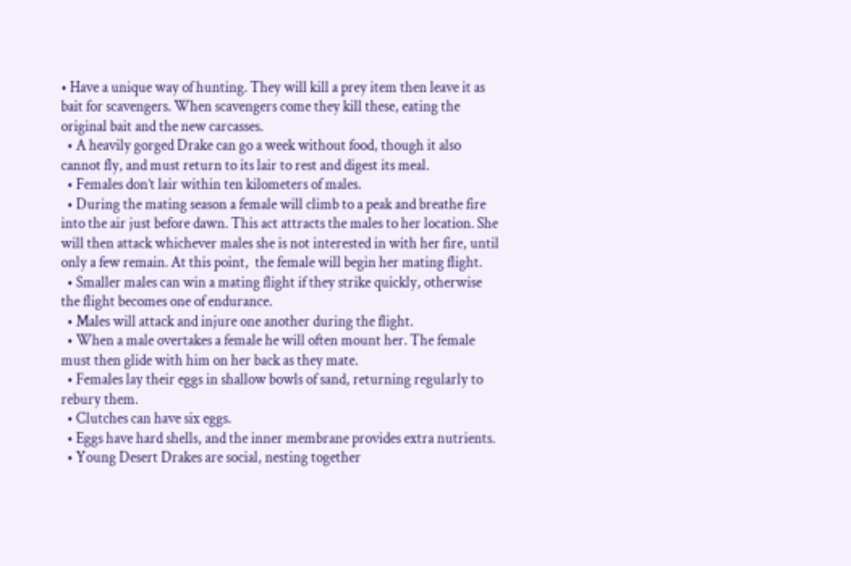• Have a unique way of hunting. They will kill a prey item then leave it as bait for scavengers. When scavengers come they kill these, eating the original bait and the new carcasses.
  • A heavily gorged Drake can go a week without food, though it also cannot fly, and must return to its lair to rest and digest its meal.
  • Females don’t lair within ten kilometers of males.
  • During the mating season a female will climb to a peak and breathe fire into the air just before dawn. This act attracts the males to her location. She will then attack whichever males she is not interested in with her fire, until only a few remain. At this point,  the female will begin her mating flight.
  • Smaller males can win a mating flight if they strike quickly, otherwise the flight becomes one of endurance.
  • Males will attack and injure one another during the flight.
  • When a male overtakes a female he will often mount her. The female must then glide with him on her back as they mate.
  • Females lay their eggs in shallow bowls of sand, returning regularly to rebury them.
  • Clutches can have six eggs.
  • Eggs have hard shells, and the inner membrane provides extra nutrients.
  • Young Desert Drakes are social, nesting together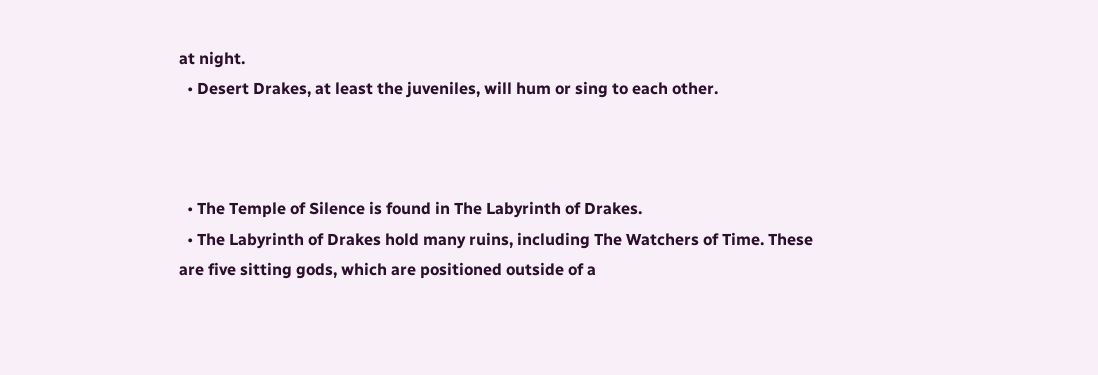at night.
  • Desert Drakes, at least the juveniles, will hum or sing to each other.



  • The Temple of Silence is found in The Labyrinth of Drakes.
  • The Labyrinth of Drakes hold many ruins, including The Watchers of Time. These are five sitting gods, which are positioned outside of a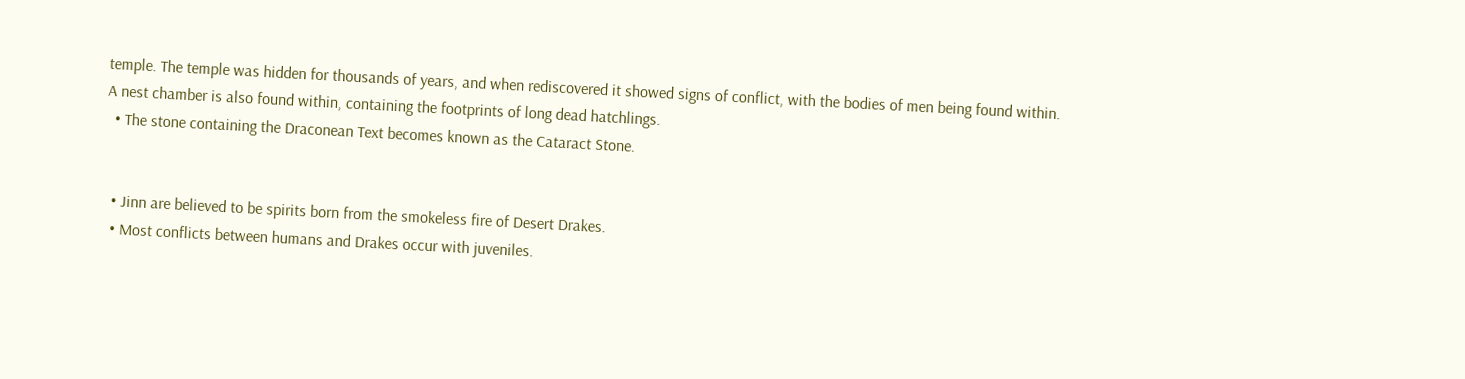temple. The temple was hidden for thousands of years, and when rediscovered it showed signs of conflict, with the bodies of men being found within. A nest chamber is also found within, containing the footprints of long dead hatchlings.
  • The stone containing the Draconean Text becomes known as the Cataract Stone.


  • Jinn are believed to be spirits born from the smokeless fire of Desert Drakes.
  • Most conflicts between humans and Drakes occur with juveniles.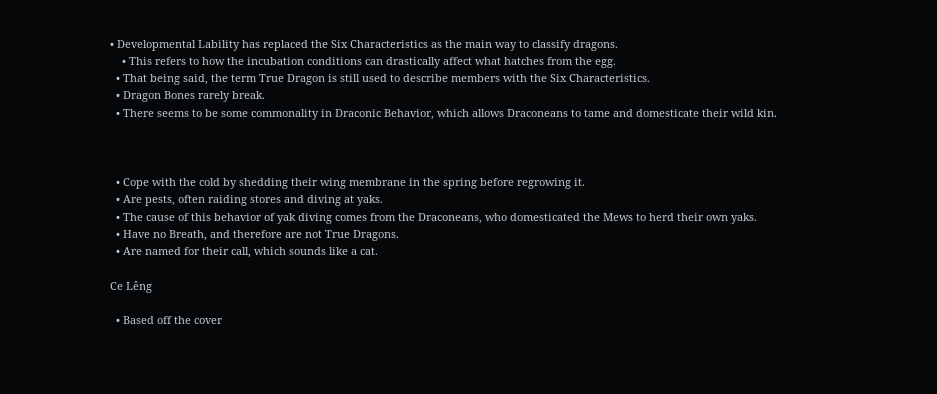• Developmental Lability has replaced the Six Characteristics as the main way to classify dragons.
    • This refers to how the incubation conditions can drastically affect what hatches from the egg.
  • That being said, the term True Dragon is still used to describe members with the Six Characteristics.
  • Dragon Bones rarely break.
  • There seems to be some commonality in Draconic Behavior, which allows Draconeans to tame and domesticate their wild kin.



  • Cope with the cold by shedding their wing membrane in the spring before regrowing it.
  • Are pests, often raiding stores and diving at yaks.
  • The cause of this behavior of yak diving comes from the Draconeans, who domesticated the Mews to herd their own yaks.
  • Have no Breath, and therefore are not True Dragons.
  • Are named for their call, which sounds like a cat.

Ce Lêng

  • Based off the cover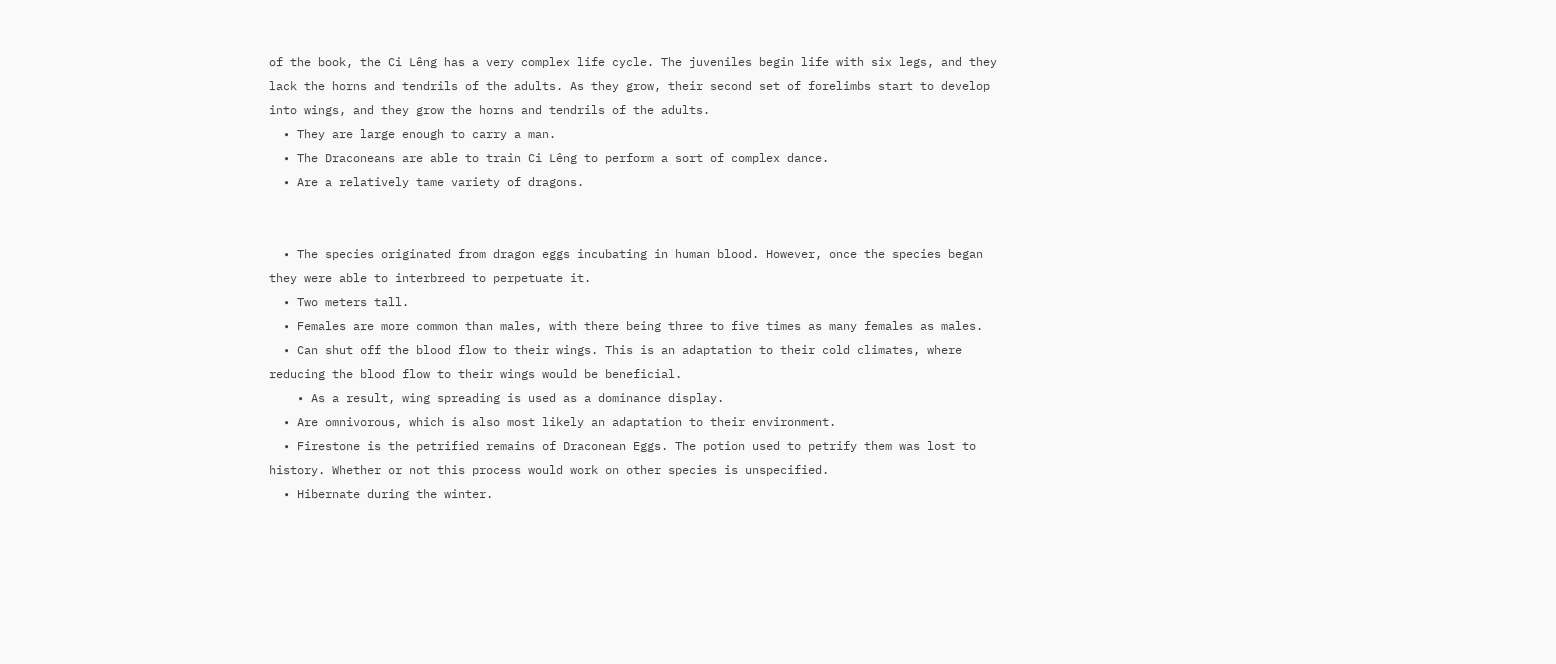of the book, the Ci Lêng has a very complex life cycle. The juveniles begin life with six legs, and they lack the horns and tendrils of the adults. As they grow, their second set of forelimbs start to develop into wings, and they grow the horns and tendrils of the adults.
  • They are large enough to carry a man.
  • The Draconeans are able to train Ci Lêng to perform a sort of complex dance.
  • Are a relatively tame variety of dragons.


  • The species originated from dragon eggs incubating in human blood. However, once the species began they were able to interbreed to perpetuate it.
  • Two meters tall.
  • Females are more common than males, with there being three to five times as many females as males.
  • Can shut off the blood flow to their wings. This is an adaptation to their cold climates, where reducing the blood flow to their wings would be beneficial.
    • As a result, wing spreading is used as a dominance display.
  • Are omnivorous, which is also most likely an adaptation to their environment.
  • Firestone is the petrified remains of Draconean Eggs. The potion used to petrify them was lost to history. Whether or not this process would work on other species is unspecified.
  • Hibernate during the winter.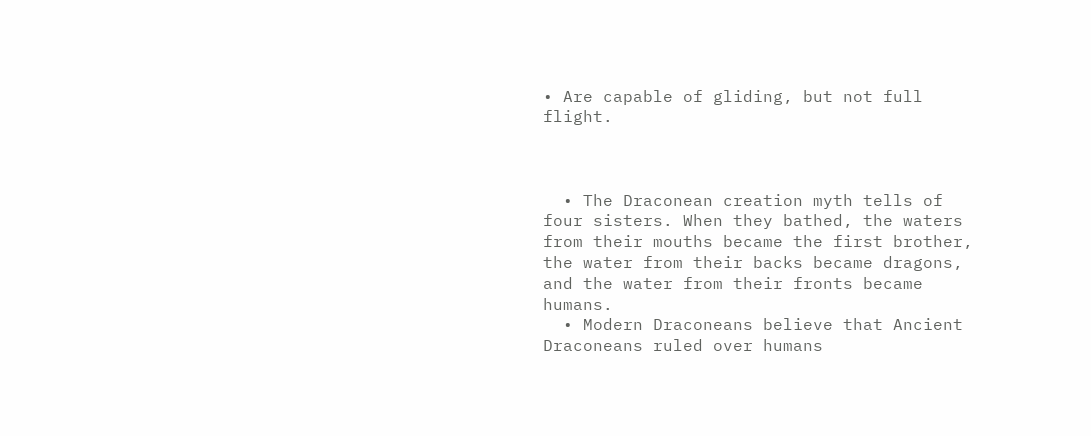• Are capable of gliding, but not full flight.



  • The Draconean creation myth tells of four sisters. When they bathed, the waters from their mouths became the first brother, the water from their backs became dragons, and the water from their fronts became humans.
  • Modern Draconeans believe that Ancient Draconeans ruled over humans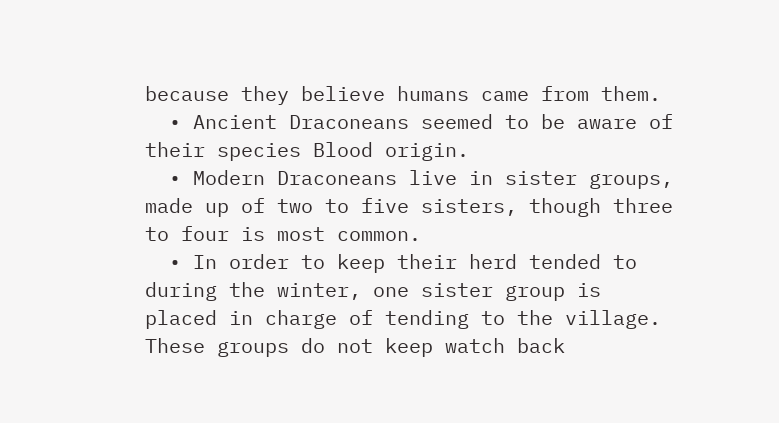because they believe humans came from them.
  • Ancient Draconeans seemed to be aware of their species Blood origin.
  • Modern Draconeans live in sister groups, made up of two to five sisters, though three to four is most common.
  • In order to keep their herd tended to during the winter, one sister group is placed in charge of tending to the village. These groups do not keep watch back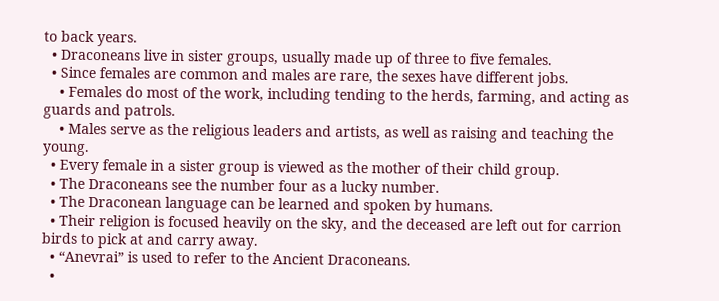to back years.
  • Draconeans live in sister groups, usually made up of three to five females.
  • Since females are common and males are rare, the sexes have different jobs.
    • Females do most of the work, including tending to the herds, farming, and acting as guards and patrols.
    • Males serve as the religious leaders and artists, as well as raising and teaching the young.
  • Every female in a sister group is viewed as the mother of their child group.
  • The Draconeans see the number four as a lucky number.
  • The Draconean language can be learned and spoken by humans.
  • Their religion is focused heavily on the sky, and the deceased are left out for carrion birds to pick at and carry away.
  • “Anevrai” is used to refer to the Ancient Draconeans.
  •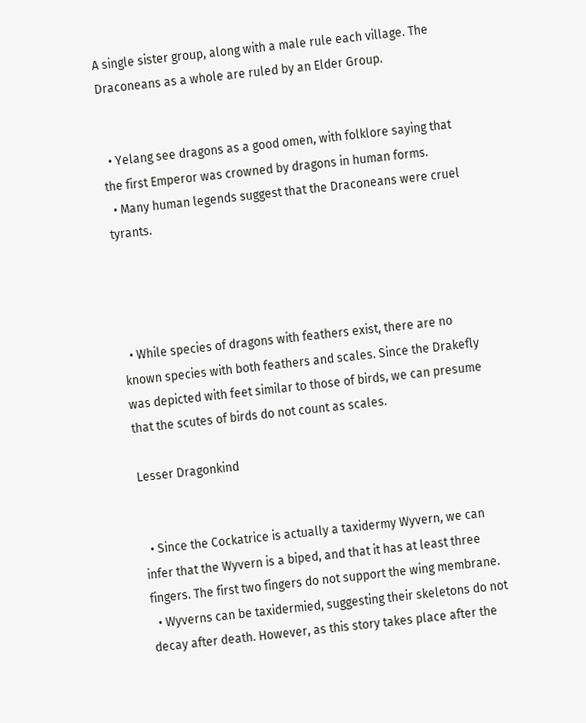A single sister group, along with a male rule each village. The Draconeans as a whole are ruled by an Elder Group.


  • Yelang see dragons as a good omen, with folklore saying that the first Emperor was crowned by dragons in human forms.
  • Many human legends suggest that the Draconeans were cruel tyrants.




  • While species of dragons with feathers exist, there are no known species with both feathers and scales. Since the Drakefly was depicted with feet similar to those of birds, we can presume that the scutes of birds do not count as scales.

Lesser Dragonkind


  • Since the Cockatrice is actually a taxidermy Wyvern, we can infer that the Wyvern is a biped, and that it has at least three fingers. The first two fingers do not support the wing membrane.
  • Wyverns can be taxidermied, suggesting their skeletons do not decay after death. However, as this story takes place after the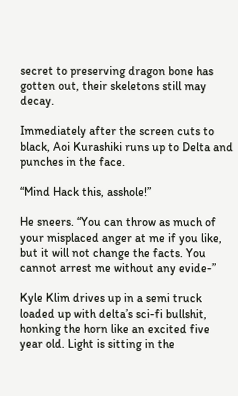secret to preserving dragon bone has gotten out, their skeletons still may decay.

Immediately after the screen cuts to black, Aoi Kurashiki runs up to Delta and punches in the face.

“Mind Hack this, asshole!”

He sneers. “You can throw as much of your misplaced anger at me if you like, but it will not change the facts. You cannot arrest me without any evide-”

Kyle Klim drives up in a semi truck loaded up with delta’s sci-fi bullshit, honking the horn like an excited five year old. Light is sitting in the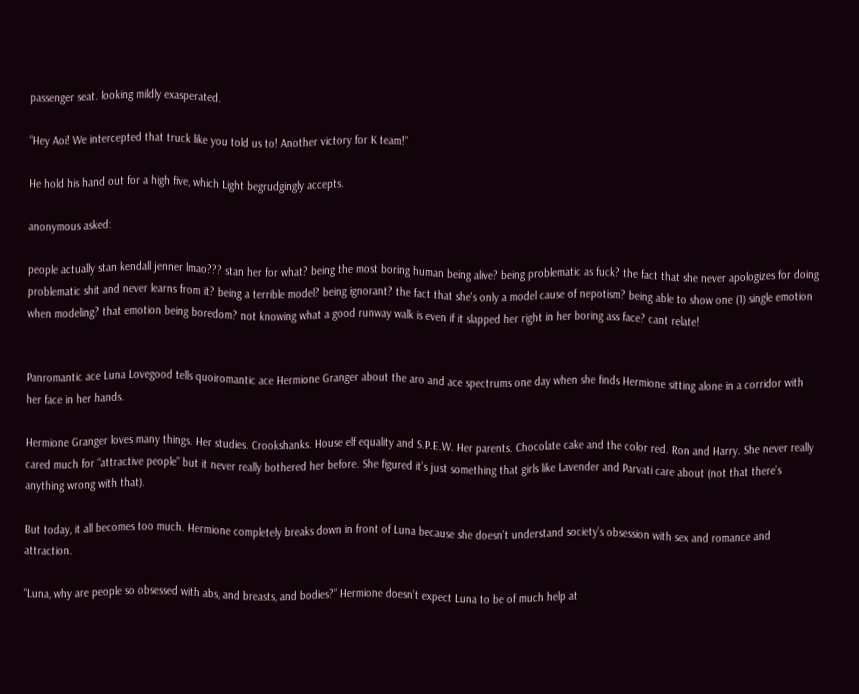passenger seat. looking mildly exasperated.

“Hey Aoi! We intercepted that truck like you told us to! Another victory for K team!”

He hold his hand out for a high five, which Light begrudgingly accepts.

anonymous asked:

people actually stan kendall jenner lmao??? stan her for what? being the most boring human being alive? being problematic as fuck? the fact that she never apologizes for doing problematic shit and never learns from it? being a terrible model? being ignorant? the fact that she's only a model cause of nepotism? being able to show one (1) single emotion when modeling? that emotion being boredom? not knowing what a good runway walk is even if it slapped her right in her boring ass face? cant relate!


Panromantic ace Luna Lovegood tells quoiromantic ace Hermione Granger about the aro and ace spectrums one day when she finds Hermione sitting alone in a corridor with her face in her hands.

Hermione Granger loves many things. Her studies. Crookshanks. House elf equality and S.P.E.W. Her parents. Chocolate cake and the color red. Ron and Harry. She never really cared much for “attractive people” but it never really bothered her before. She figured it’s just something that girls like Lavender and Parvati care about (not that there’s anything wrong with that).

But today, it all becomes too much. Hermione completely breaks down in front of Luna because she doesn’t understand society’s obsession with sex and romance and attraction.

“Luna, why are people so obsessed with abs, and breasts, and bodies?” Hermione doesn’t expect Luna to be of much help at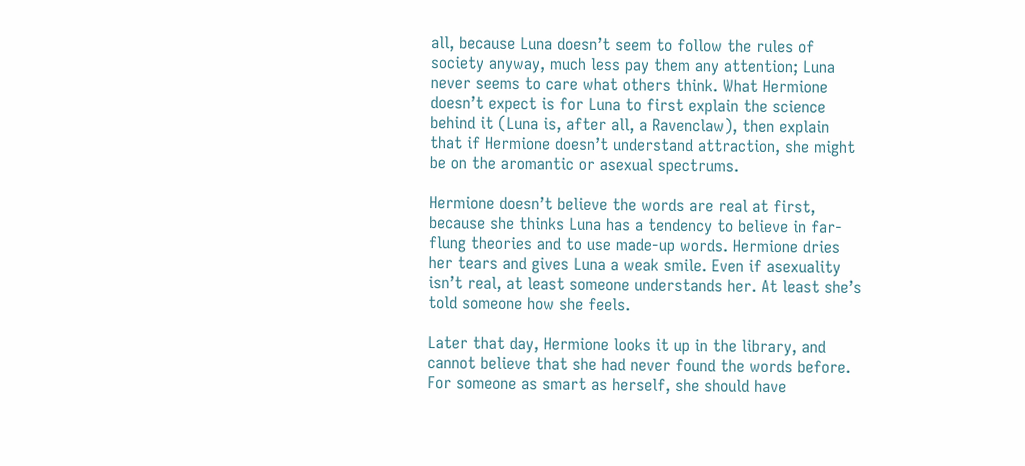all, because Luna doesn’t seem to follow the rules of society anyway, much less pay them any attention; Luna never seems to care what others think. What Hermione doesn’t expect is for Luna to first explain the science behind it (Luna is, after all, a Ravenclaw), then explain that if Hermione doesn’t understand attraction, she might be on the aromantic or asexual spectrums.

Hermione doesn’t believe the words are real at first, because she thinks Luna has a tendency to believe in far-flung theories and to use made-up words. Hermione dries her tears and gives Luna a weak smile. Even if asexuality isn’t real, at least someone understands her. At least she’s told someone how she feels.

Later that day, Hermione looks it up in the library, and cannot believe that she had never found the words before. For someone as smart as herself, she should have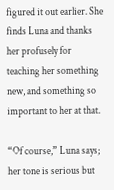figured it out earlier. She finds Luna and thanks her profusely for teaching her something new, and something so important to her at that.

“Of course,” Luna says; her tone is serious but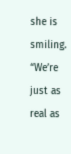she is smiling. “We’re just as real as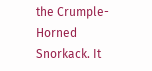the Crumple-Horned Snorkack. It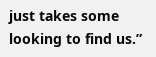just takes some looking to find us.”